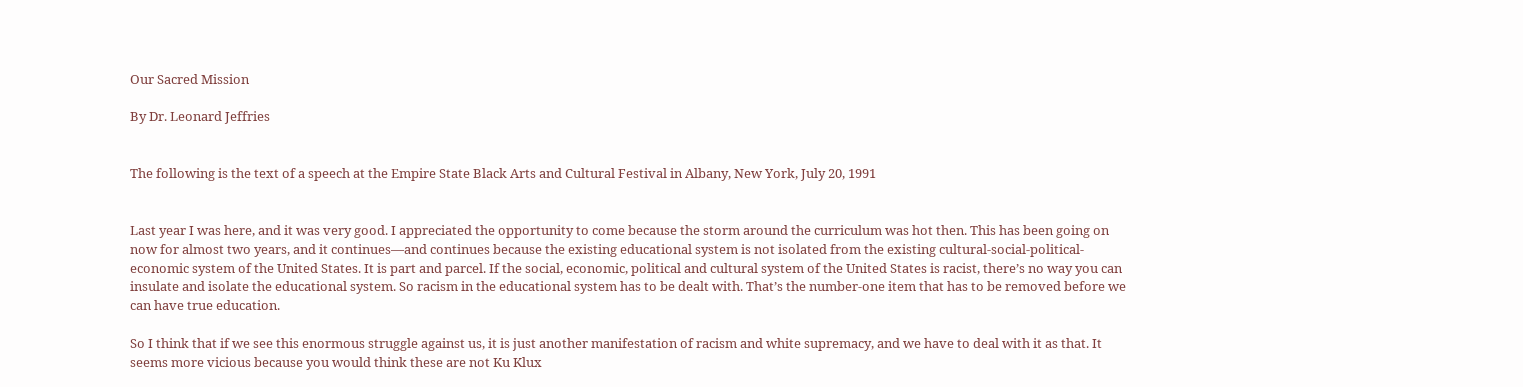Our Sacred Mission

By Dr. Leonard Jeffries


The following is the text of a speech at the Empire State Black Arts and Cultural Festival in Albany, New York, July 20, 1991


Last year I was here, and it was very good. I appreciated the opportunity to come because the storm around the curriculum was hot then. This has been going on now for almost two years, and it continues—and continues because the existing educational system is not isolated from the existing cultural-social-political-economic system of the United States. It is part and parcel. If the social, economic, political and cultural system of the United States is racist, there’s no way you can insulate and isolate the educational system. So racism in the educational system has to be dealt with. That’s the number-one item that has to be removed before we can have true education.

So I think that if we see this enormous struggle against us, it is just another manifestation of racism and white supremacy, and we have to deal with it as that. It seems more vicious because you would think these are not Ku Klux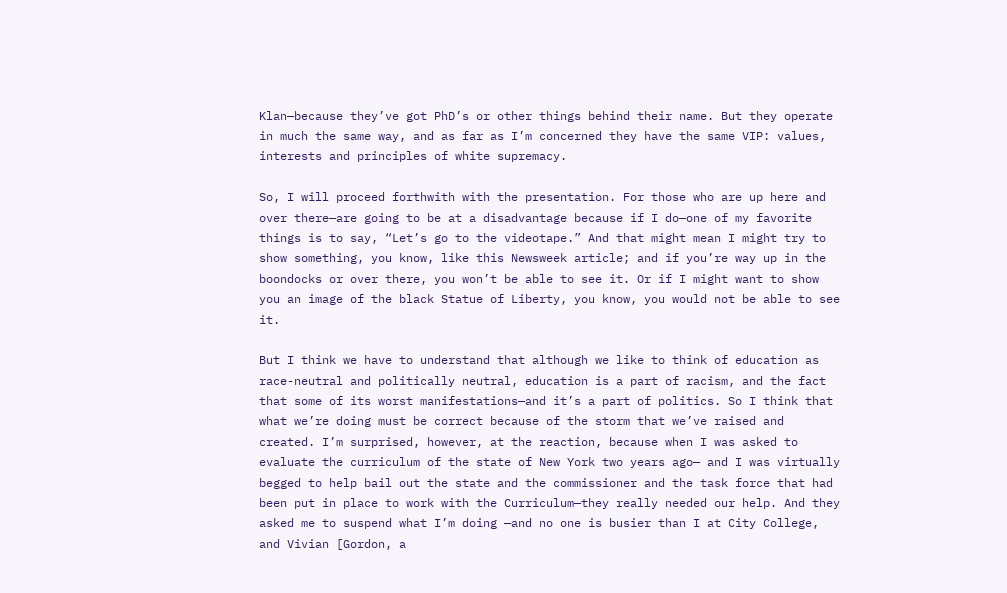Klan—because they’ve got PhD’s or other things behind their name. But they operate in much the same way, and as far as I’m concerned they have the same VIP: values, interests and principles of white supremacy.

So, I will proceed forthwith with the presentation. For those who are up here and over there—are going to be at a disadvantage because if I do—one of my favorite things is to say, “Let’s go to the videotape.” And that might mean I might try to show something, you know, like this Newsweek article; and if you’re way up in the boondocks or over there, you won’t be able to see it. Or if I might want to show you an image of the black Statue of Liberty, you know, you would not be able to see it.

But I think we have to understand that although we like to think of education as race-neutral and politically neutral, education is a part of racism, and the fact that some of its worst manifestations—and it’s a part of politics. So I think that what we’re doing must be correct because of the storm that we’ve raised and created. I’m surprised, however, at the reaction, because when I was asked to evaluate the curriculum of the state of New York two years ago— and I was virtually begged to help bail out the state and the commissioner and the task force that had been put in place to work with the Curriculum—they really needed our help. And they asked me to suspend what I’m doing —and no one is busier than I at City College, and Vivian [Gordon, a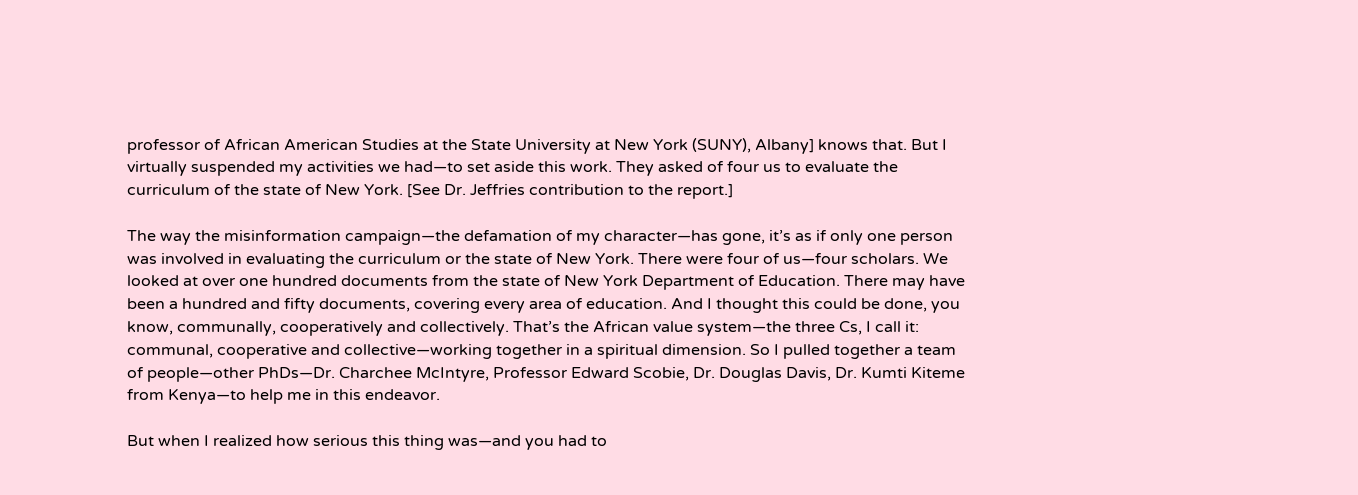professor of African American Studies at the State University at New York (SUNY), Albany] knows that. But I virtually suspended my activities we had—to set aside this work. They asked of four us to evaluate the curriculum of the state of New York. [See Dr. Jeffries contribution to the report.]

The way the misinformation campaign—the defamation of my character—has gone, it’s as if only one person was involved in evaluating the curriculum or the state of New York. There were four of us—four scholars. We looked at over one hundred documents from the state of New York Department of Education. There may have been a hundred and fifty documents, covering every area of education. And I thought this could be done, you know, communally, cooperatively and collectively. That’s the African value system—the three Cs, I call it: communal, cooperative and collective—working together in a spiritual dimension. So I pulled together a team of people—other PhDs—Dr. Charchee McIntyre, Professor Edward Scobie, Dr. Douglas Davis, Dr. Kumti Kiteme from Kenya—to help me in this endeavor.

But when I realized how serious this thing was—and you had to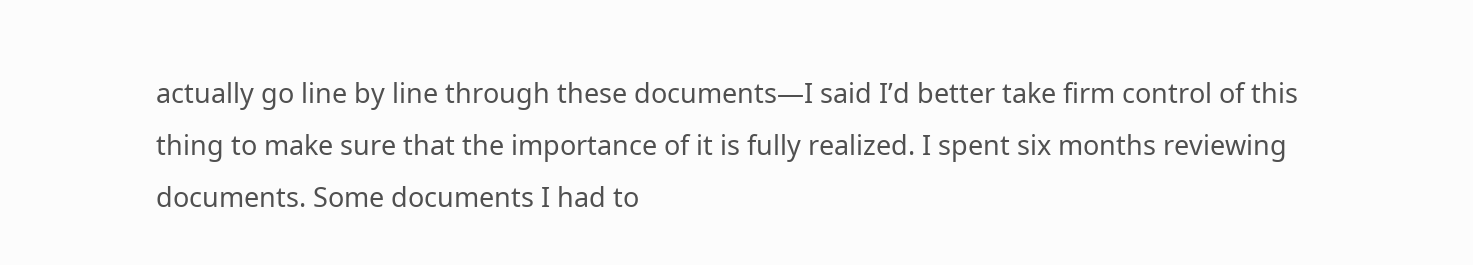actually go line by line through these documents—I said I’d better take firm control of this thing to make sure that the importance of it is fully realized. I spent six months reviewing documents. Some documents I had to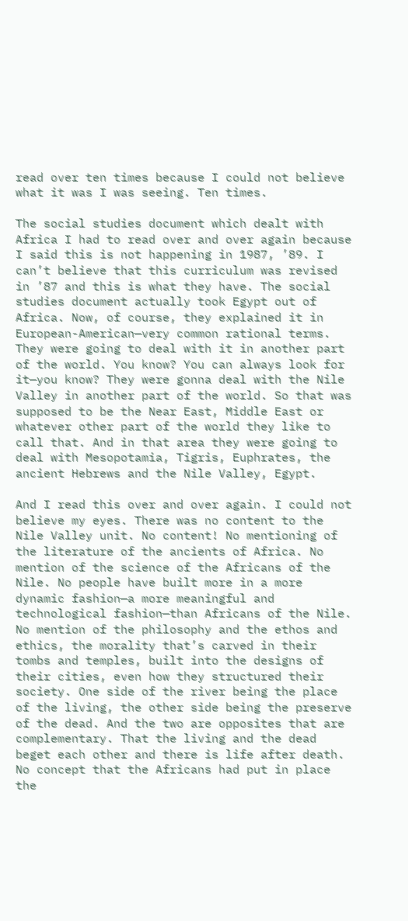read over ten times because I could not believe what it was I was seeing. Ten times.

The social studies document which dealt with Africa I had to read over and over again because I said this is not happening in 1987, ’89. I can’t believe that this curriculum was revised in ’87 and this is what they have. The social studies document actually took Egypt out of Africa. Now, of course, they explained it in European-American—very common rational terms. They were going to deal with it in another part of the world. You know? You can always look for it—you know? They were gonna deal with the Nile Valley in another part of the world. So that was supposed to be the Near East, Middle East or whatever other part of the world they like to call that. And in that area they were going to deal with Mesopotamia, Tigris, Euphrates, the ancient Hebrews and the Nile Valley, Egypt.

And I read this over and over again. I could not believe my eyes. There was no content to the Nile Valley unit. No content! No mentioning of the literature of the ancients of Africa. No mention of the science of the Africans of the Nile. No people have built more in a more dynamic fashion—a more meaningful and technological fashion—than Africans of the Nile. No mention of the philosophy and the ethos and ethics, the morality that’s carved in their tombs and temples, built into the designs of their cities, even how they structured their society. One side of the river being the place of the living, the other side being the preserve of the dead. And the two are opposites that are complementary. That the living and the dead beget each other and there is life after death. No concept that the Africans had put in place the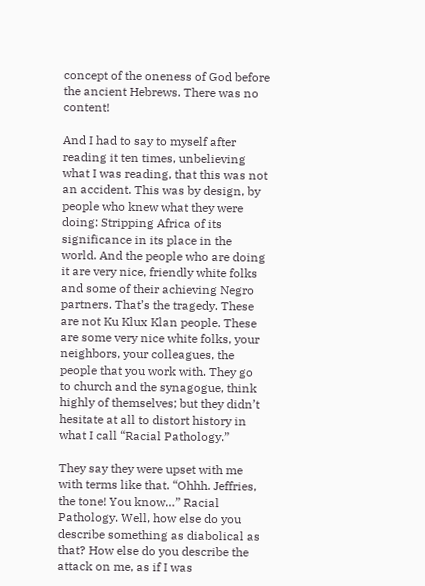concept of the oneness of God before the ancient Hebrews. There was no content!

And I had to say to myself after reading it ten times, unbelieving what I was reading, that this was not an accident. This was by design, by people who knew what they were doing: Stripping Africa of its significance in its place in the world. And the people who are doing it are very nice, friendly white folks and some of their achieving Negro partners. That’s the tragedy. These are not Ku Klux Klan people. These are some very nice white folks, your neighbors, your colleagues, the people that you work with. They go to church and the synagogue, think highly of themselves; but they didn’t hesitate at all to distort history in what I call “Racial Pathology.”

They say they were upset with me with terms like that. “Ohhh. Jeffries, the tone! You know…” Racial Pathology. Well, how else do you describe something as diabolical as that? How else do you describe the attack on me, as if I was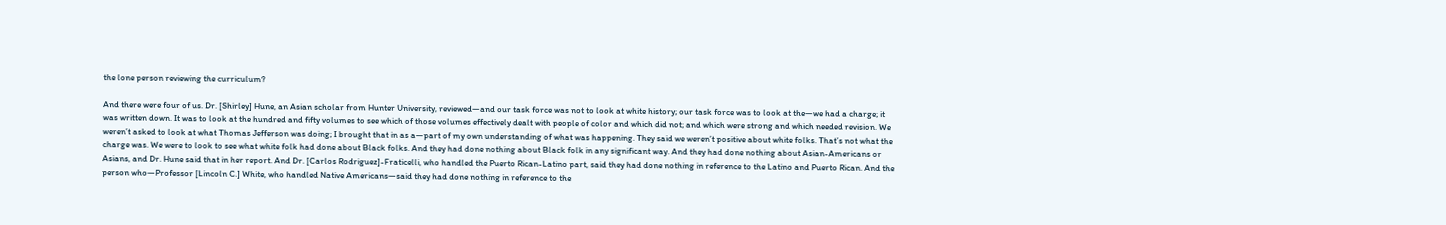the lone person reviewing the curriculum?

And there were four of us. Dr. [Shirley] Hune, an Asian scholar from Hunter University, reviewed—and our task force was not to look at white history; our task force was to look at the—we had a charge; it was written down. It was to look at the hundred and fifty volumes to see which of those volumes effectively dealt with people of color and which did not; and which were strong and which needed revision. We weren’t asked to look at what Thomas Jefferson was doing; I brought that in as a—part of my own understanding of what was happening. They said we weren’t positive about white folks. That’s not what the charge was. We were to look to see what white folk had done about Black folks. And they had done nothing about Black folk in any significant way. And they had done nothing about Asian-Americans or Asians, and Dr. Hune said that in her report. And Dr. [Carlos Rodriguez]-Fraticelli, who handled the Puerto Rican-Latino part, said they had done nothing in reference to the Latino and Puerto Rican. And the person who—Professor [Lincoln C.] White, who handled Native Americans—said they had done nothing in reference to the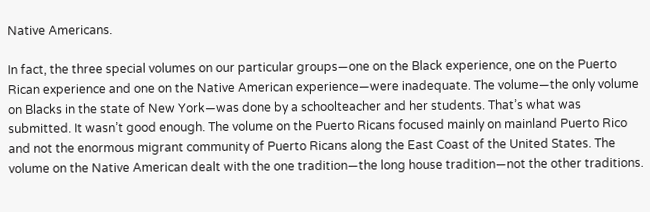Native Americans.

In fact, the three special volumes on our particular groups—one on the Black experience, one on the Puerto Rican experience and one on the Native American experience—were inadequate. The volume—the only volume on Blacks in the state of New York—was done by a schoolteacher and her students. That’s what was submitted. It wasn’t good enough. The volume on the Puerto Ricans focused mainly on mainland Puerto Rico and not the enormous migrant community of Puerto Ricans along the East Coast of the United States. The volume on the Native American dealt with the one tradition—the long house tradition—not the other traditions.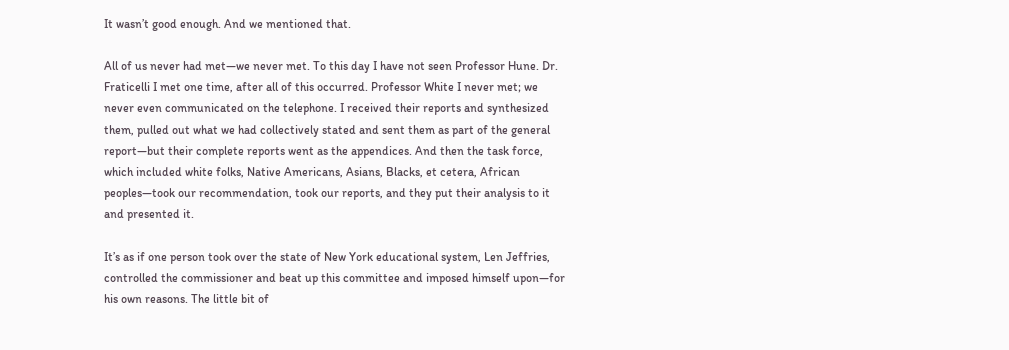It wasn’t good enough. And we mentioned that.

All of us never had met—we never met. To this day I have not seen Professor Hune. Dr. Fraticelli I met one time, after all of this occurred. Professor White I never met; we never even communicated on the telephone. I received their reports and synthesized them, pulled out what we had collectively stated and sent them as part of the general report—but their complete reports went as the appendices. And then the task force, which included white folks, Native Americans, Asians, Blacks, et cetera, African peoples—took our recommendation, took our reports, and they put their analysis to it and presented it.

It’s as if one person took over the state of New York educational system, Len Jeffries, controlled the commissioner and beat up this committee and imposed himself upon—for his own reasons. The little bit of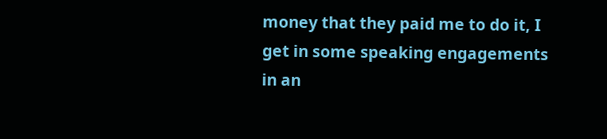money that they paid me to do it, I get in some speaking engagements in an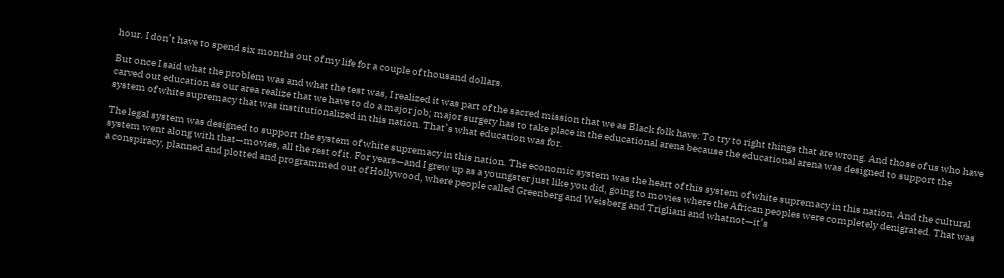hour. I don’t have to spend six months out of my life for a couple of thousand dollars.

But once I said what the problem was and what the test was, I realized it was part of the sacred mission that we as Black folk have: To try to right things that are wrong. And those of us who have carved out education as our area realize that we have to do a major job; major surgery has to take place in the educational arena because the educational arena was designed to support the system of white supremacy that was institutionalized in this nation. That’s what education was for.

The legal system was designed to support the system of white supremacy in this nation. The economic system was the heart of this system of white supremacy in this nation. And the cultural system went along with that—movies, all the rest of it. For years—and I grew up as a youngster just like you did, going to movies where the African peoples were completely denigrated. That was a conspiracy, planned and plotted and programmed out of Hollywood, where people called Greenberg and Weisberg and Trigliani and whatnot—it’s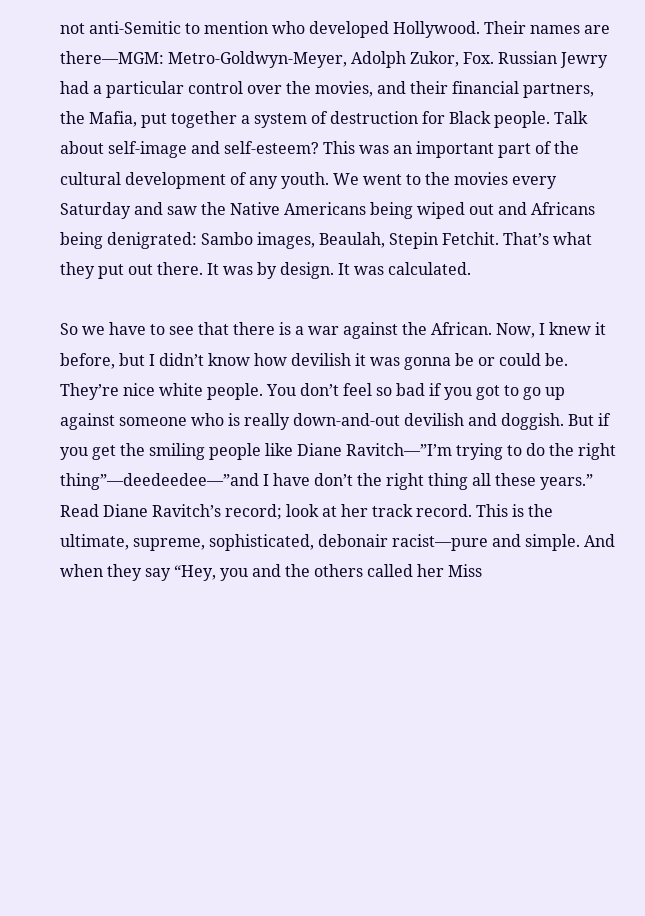not anti-Semitic to mention who developed Hollywood. Their names are there—MGM: Metro-Goldwyn-Meyer, Adolph Zukor, Fox. Russian Jewry had a particular control over the movies, and their financial partners, the Mafia, put together a system of destruction for Black people. Talk about self-image and self-esteem? This was an important part of the cultural development of any youth. We went to the movies every Saturday and saw the Native Americans being wiped out and Africans being denigrated: Sambo images, Beaulah, Stepin Fetchit. That’s what they put out there. It was by design. It was calculated.

So we have to see that there is a war against the African. Now, I knew it before, but I didn’t know how devilish it was gonna be or could be. They’re nice white people. You don’t feel so bad if you got to go up against someone who is really down-and-out devilish and doggish. But if you get the smiling people like Diane Ravitch—”I’m trying to do the right thing”—deedeedee—”and I have don’t the right thing all these years.” Read Diane Ravitch’s record; look at her track record. This is the ultimate, supreme, sophisticated, debonair racist—pure and simple. And when they say “Hey, you and the others called her Miss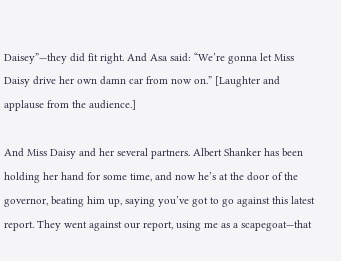Daisey”—they did fit right. And Asa said: “We’re gonna let Miss Daisy drive her own damn car from now on.” [Laughter and applause from the audience.]

And Miss Daisy and her several partners. Albert Shanker has been holding her hand for some time, and now he’s at the door of the governor, beating him up, saying you’ve got to go against this latest report. They went against our report, using me as a scapegoat—that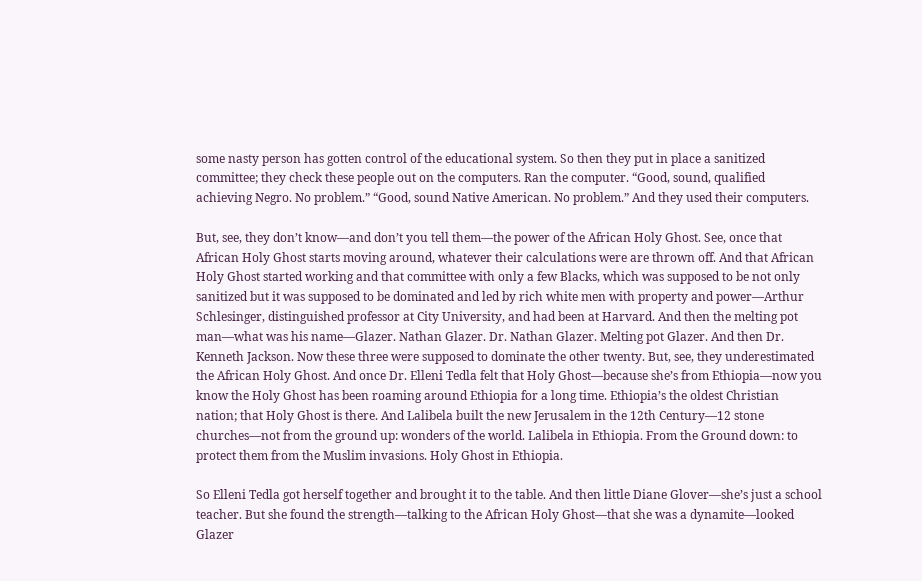some nasty person has gotten control of the educational system. So then they put in place a sanitized committee; they check these people out on the computers. Ran the computer. “Good, sound, qualified achieving Negro. No problem.” “Good, sound Native American. No problem.” And they used their computers.

But, see, they don’t know—and don’t you tell them—the power of the African Holy Ghost. See, once that African Holy Ghost starts moving around, whatever their calculations were are thrown off. And that African Holy Ghost started working and that committee with only a few Blacks, which was supposed to be not only sanitized but it was supposed to be dominated and led by rich white men with property and power—Arthur Schlesinger, distinguished professor at City University, and had been at Harvard. And then the melting pot man—what was his name—Glazer. Nathan Glazer. Dr. Nathan Glazer. Melting pot Glazer. And then Dr. Kenneth Jackson. Now these three were supposed to dominate the other twenty. But, see, they underestimated the African Holy Ghost. And once Dr. Elleni Tedla felt that Holy Ghost—because she’s from Ethiopia—now you know the Holy Ghost has been roaming around Ethiopia for a long time. Ethiopia’s the oldest Christian nation; that Holy Ghost is there. And Lalibela built the new Jerusalem in the 12th Century—12 stone churches—not from the ground up: wonders of the world. Lalibela in Ethiopia. From the Ground down: to protect them from the Muslim invasions. Holy Ghost in Ethiopia.

So Elleni Tedla got herself together and brought it to the table. And then little Diane Glover—she’s just a school teacher. But she found the strength—talking to the African Holy Ghost—that she was a dynamite—looked Glazer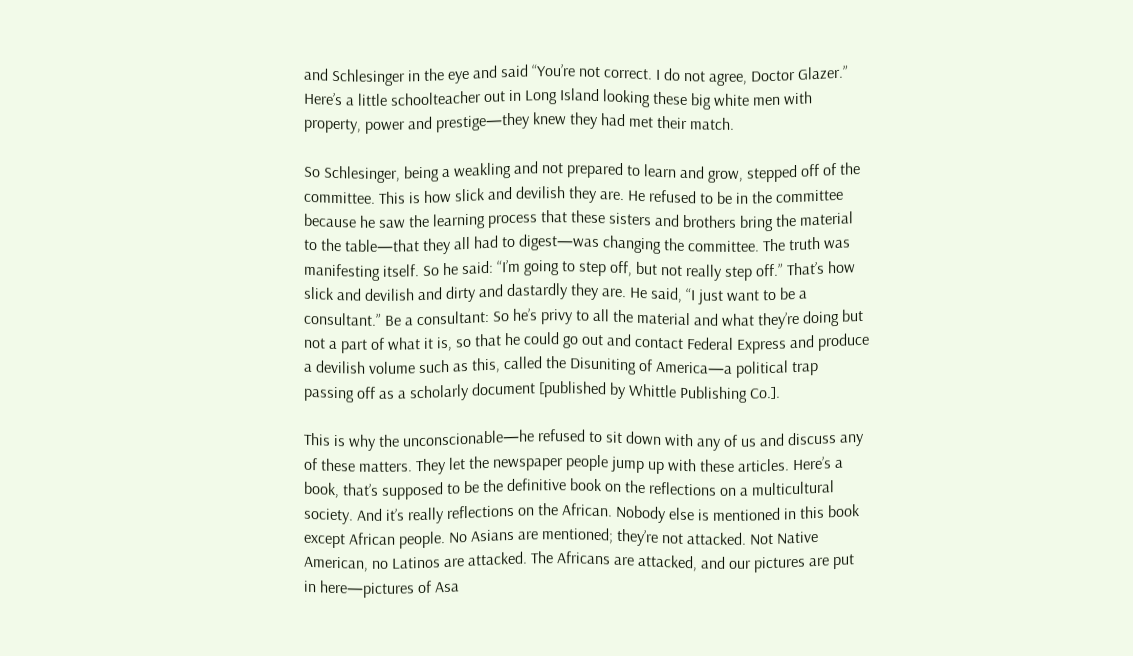and Schlesinger in the eye and said “You’re not correct. I do not agree, Doctor Glazer.” Here’s a little schoolteacher out in Long Island looking these big white men with property, power and prestige—they knew they had met their match.

So Schlesinger, being a weakling and not prepared to learn and grow, stepped off of the committee. This is how slick and devilish they are. He refused to be in the committee because he saw the learning process that these sisters and brothers bring the material to the table—that they all had to digest—was changing the committee. The truth was manifesting itself. So he said: “I’m going to step off, but not really step off.” That’s how slick and devilish and dirty and dastardly they are. He said, “I just want to be a consultant.” Be a consultant: So he’s privy to all the material and what they’re doing but not a part of what it is, so that he could go out and contact Federal Express and produce a devilish volume such as this, called the Disuniting of America—a political trap passing off as a scholarly document [published by Whittle Publishing Co.].

This is why the unconscionable—he refused to sit down with any of us and discuss any of these matters. They let the newspaper people jump up with these articles. Here’s a book, that’s supposed to be the definitive book on the reflections on a multicultural society. And it’s really reflections on the African. Nobody else is mentioned in this book except African people. No Asians are mentioned; they’re not attacked. Not Native American, no Latinos are attacked. The Africans are attacked, and our pictures are put in here—pictures of Asa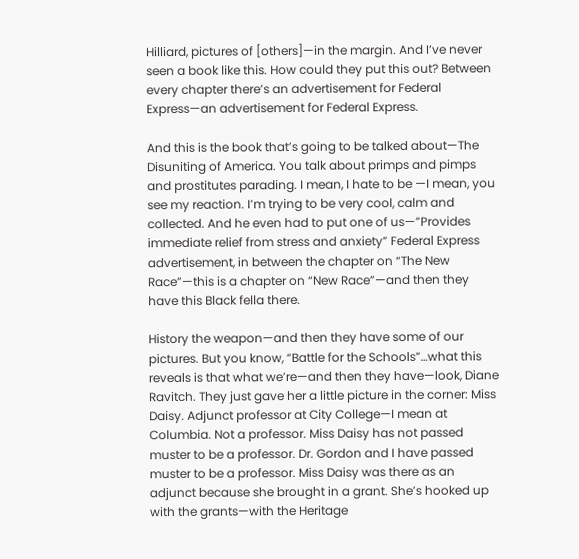Hilliard, pictures of [others]—in the margin. And I’ve never seen a book like this. How could they put this out? Between every chapter there’s an advertisement for Federal Express—an advertisement for Federal Express.

And this is the book that’s going to be talked about—The Disuniting of America. You talk about primps and pimps and prostitutes parading. I mean, I hate to be —I mean, you see my reaction. I’m trying to be very cool, calm and collected. And he even had to put one of us—”Provides immediate relief from stress and anxiety” Federal Express advertisement, in between the chapter on “The New Race”—this is a chapter on “New Race”—and then they have this Black fella there.

History the weapon—and then they have some of our pictures. But you know, “Battle for the Schools”…what this reveals is that what we’re—and then they have—look, Diane Ravitch. They just gave her a little picture in the corner: Miss Daisy. Adjunct professor at City College—I mean at Columbia. Not a professor. Miss Daisy has not passed muster to be a professor. Dr. Gordon and I have passed muster to be a professor. Miss Daisy was there as an adjunct because she brought in a grant. She’s hooked up with the grants—with the Heritage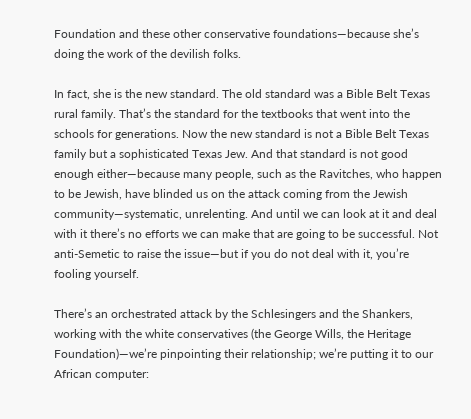Foundation and these other conservative foundations—because she’s doing the work of the devilish folks.

In fact, she is the new standard. The old standard was a Bible Belt Texas rural family. That’s the standard for the textbooks that went into the schools for generations. Now the new standard is not a Bible Belt Texas family but a sophisticated Texas Jew. And that standard is not good enough either—because many people, such as the Ravitches, who happen to be Jewish, have blinded us on the attack coming from the Jewish community—systematic, unrelenting. And until we can look at it and deal with it there’s no efforts we can make that are going to be successful. Not anti-Semetic to raise the issue—but if you do not deal with it, you’re fooling yourself.

There’s an orchestrated attack by the Schlesingers and the Shankers, working with the white conservatives (the George Wills, the Heritage Foundation)—we’re pinpointing their relationship; we’re putting it to our African computer: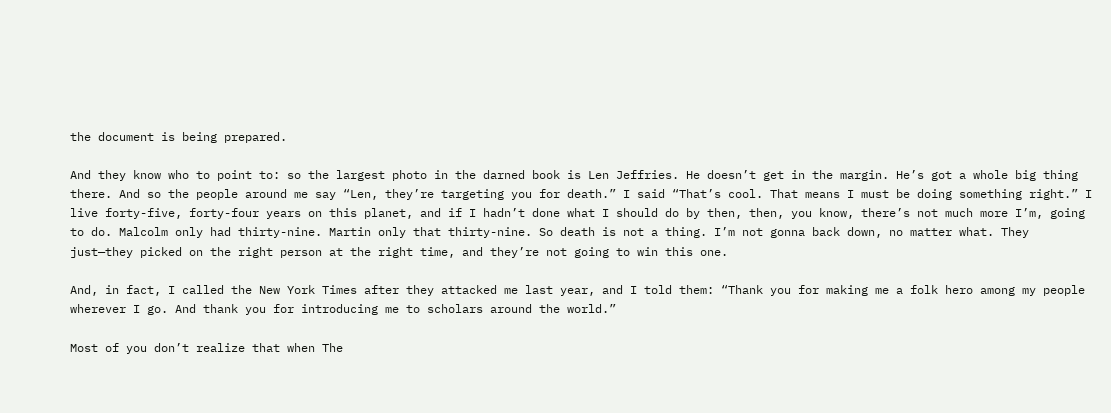the document is being prepared.

And they know who to point to: so the largest photo in the darned book is Len Jeffries. He doesn’t get in the margin. He’s got a whole big thing there. And so the people around me say “Len, they’re targeting you for death.” I said “That’s cool. That means I must be doing something right.” I live forty-five, forty-four years on this planet, and if I hadn’t done what I should do by then, then, you know, there’s not much more I’m, going to do. Malcolm only had thirty-nine. Martin only that thirty-nine. So death is not a thing. I’m not gonna back down, no matter what. They just—they picked on the right person at the right time, and they’re not going to win this one.

And, in fact, I called the New York Times after they attacked me last year, and I told them: “Thank you for making me a folk hero among my people wherever I go. And thank you for introducing me to scholars around the world.”

Most of you don’t realize that when The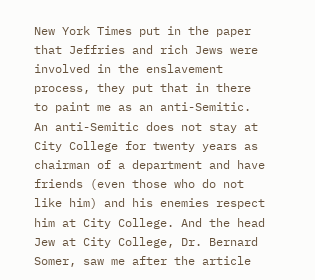New York Times put in the paper that Jeffries and rich Jews were involved in the enslavement process, they put that in there to paint me as an anti-Semitic. An anti-Semitic does not stay at City College for twenty years as chairman of a department and have friends (even those who do not like him) and his enemies respect him at City College. And the head Jew at City College, Dr. Bernard Somer, saw me after the article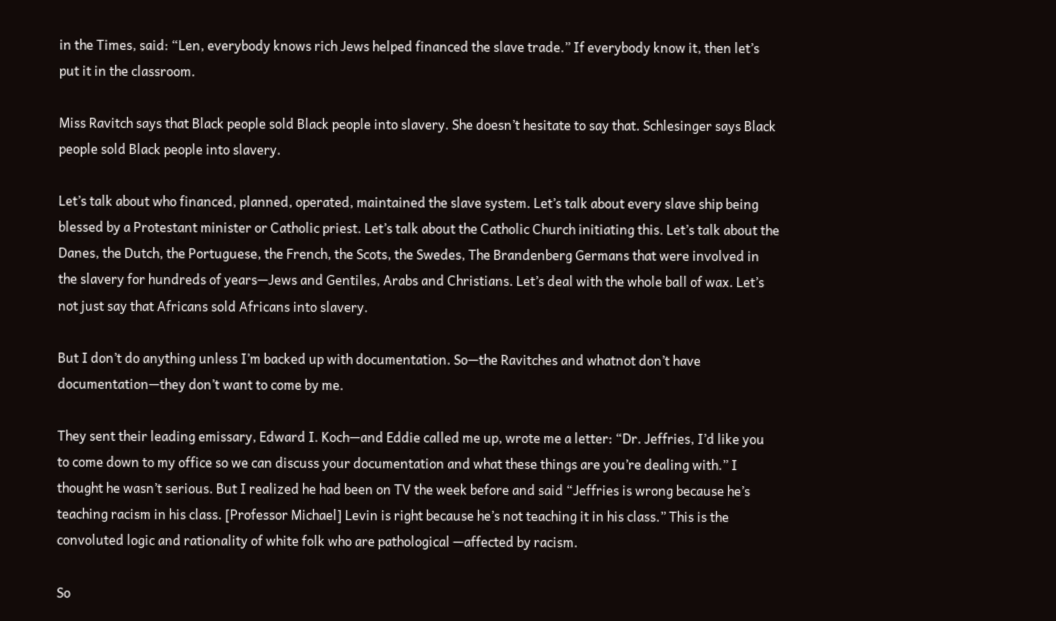in the Times, said: “Len, everybody knows rich Jews helped financed the slave trade.” If everybody know it, then let’s put it in the classroom.

Miss Ravitch says that Black people sold Black people into slavery. She doesn’t hesitate to say that. Schlesinger says Black people sold Black people into slavery.

Let’s talk about who financed, planned, operated, maintained the slave system. Let’s talk about every slave ship being blessed by a Protestant minister or Catholic priest. Let’s talk about the Catholic Church initiating this. Let’s talk about the Danes, the Dutch, the Portuguese, the French, the Scots, the Swedes, The Brandenberg Germans that were involved in the slavery for hundreds of years—Jews and Gentiles, Arabs and Christians. Let’s deal with the whole ball of wax. Let’s not just say that Africans sold Africans into slavery.

But I don’t do anything unless I’m backed up with documentation. So—the Ravitches and whatnot don’t have documentation—they don’t want to come by me.

They sent their leading emissary, Edward I. Koch—and Eddie called me up, wrote me a letter: “Dr. Jeffries, I’d like you to come down to my office so we can discuss your documentation and what these things are you’re dealing with.” I thought he wasn’t serious. But I realized he had been on TV the week before and said “Jeffries is wrong because he’s teaching racism in his class. [Professor Michael] Levin is right because he’s not teaching it in his class.” This is the convoluted logic and rationality of white folk who are pathological —affected by racism.

So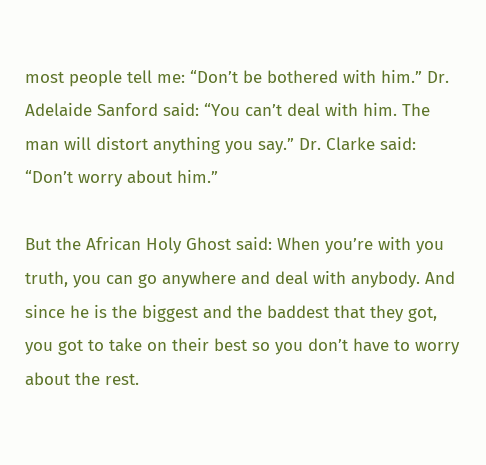most people tell me: “Don’t be bothered with him.” Dr. Adelaide Sanford said: “You can’t deal with him. The man will distort anything you say.” Dr. Clarke said: “Don’t worry about him.”

But the African Holy Ghost said: When you’re with you truth, you can go anywhere and deal with anybody. And since he is the biggest and the baddest that they got, you got to take on their best so you don’t have to worry about the rest.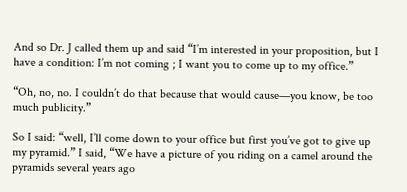And so Dr. J called them up and said “I’m interested in your proposition, but I have a condition: I’m not coming ; I want you to come up to my office.”

“Oh, no, no. I couldn’t do that because that would cause—you know, be too much publicity.”

So I said: “well, I’ll come down to your office but first you’ve got to give up my pyramid.” I said, “We have a picture of you riding on a camel around the pyramids several years ago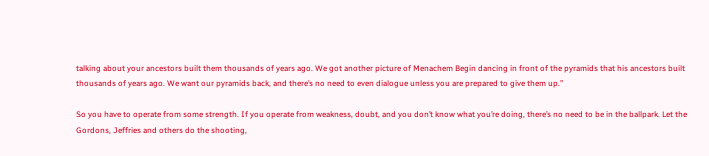talking about your ancestors built them thousands of years ago. We got another picture of Menachem Begin dancing in front of the pyramids that his ancestors built thousands of years ago. We want our pyramids back, and there’s no need to even dialogue unless you are prepared to give them up.”

So you have to operate from some strength. If you operate from weakness, doubt, and you don’t know what you’re doing, there’s no need to be in the ballpark. Let the Gordons, Jeffries and others do the shooting,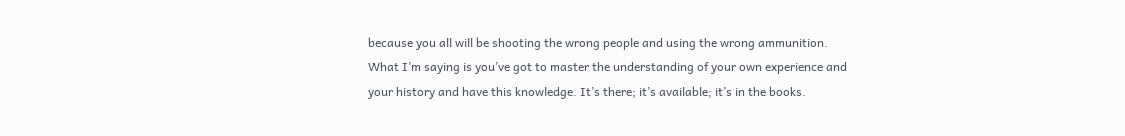because you all will be shooting the wrong people and using the wrong ammunition. What I’m saying is you’ve got to master the understanding of your own experience and your history and have this knowledge. It’s there; it’s available; it’s in the books.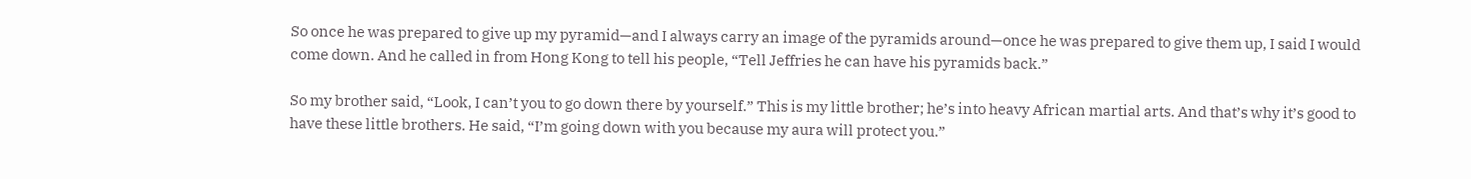So once he was prepared to give up my pyramid—and I always carry an image of the pyramids around—once he was prepared to give them up, I said I would come down. And he called in from Hong Kong to tell his people, “Tell Jeffries he can have his pyramids back.”

So my brother said, “Look, I can’t you to go down there by yourself.” This is my little brother; he’s into heavy African martial arts. And that’s why it’s good to have these little brothers. He said, “I’m going down with you because my aura will protect you.”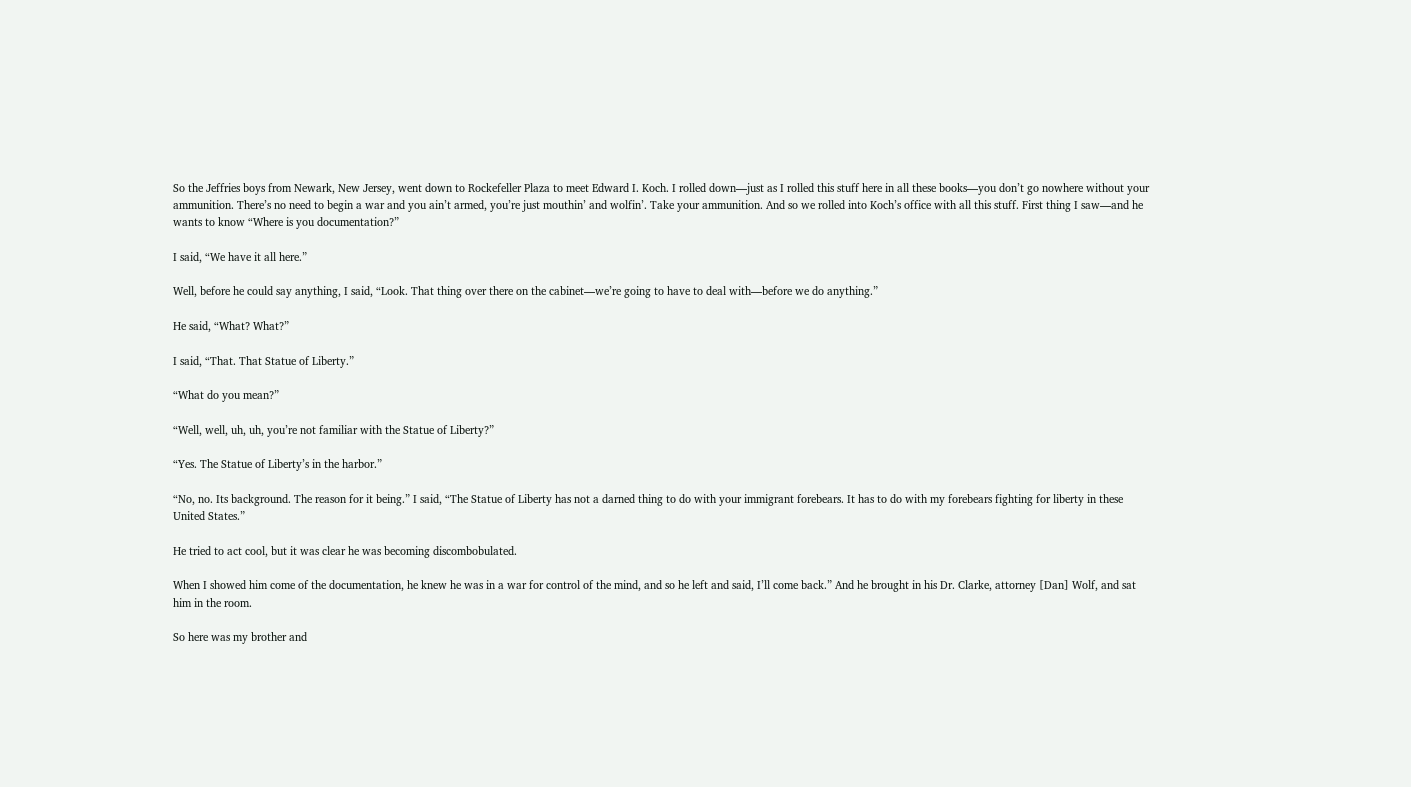So the Jeffries boys from Newark, New Jersey, went down to Rockefeller Plaza to meet Edward I. Koch. I rolled down—just as I rolled this stuff here in all these books—you don’t go nowhere without your ammunition. There’s no need to begin a war and you ain’t armed, you’re just mouthin’ and wolfin’. Take your ammunition. And so we rolled into Koch’s office with all this stuff. First thing I saw—and he wants to know “Where is you documentation?”

I said, “We have it all here.”

Well, before he could say anything, I said, “Look. That thing over there on the cabinet—we’re going to have to deal with—before we do anything.”

He said, “What? What?”

I said, “That. That Statue of Liberty.”

“What do you mean?”

“Well, well, uh, uh, you’re not familiar with the Statue of Liberty?”

“Yes. The Statue of Liberty’s in the harbor.”

“No, no. Its background. The reason for it being.” I said, “The Statue of Liberty has not a darned thing to do with your immigrant forebears. It has to do with my forebears fighting for liberty in these United States.”

He tried to act cool, but it was clear he was becoming discombobulated.

When I showed him come of the documentation, he knew he was in a war for control of the mind, and so he left and said, I’ll come back.” And he brought in his Dr. Clarke, attorney [Dan] Wolf, and sat him in the room.

So here was my brother and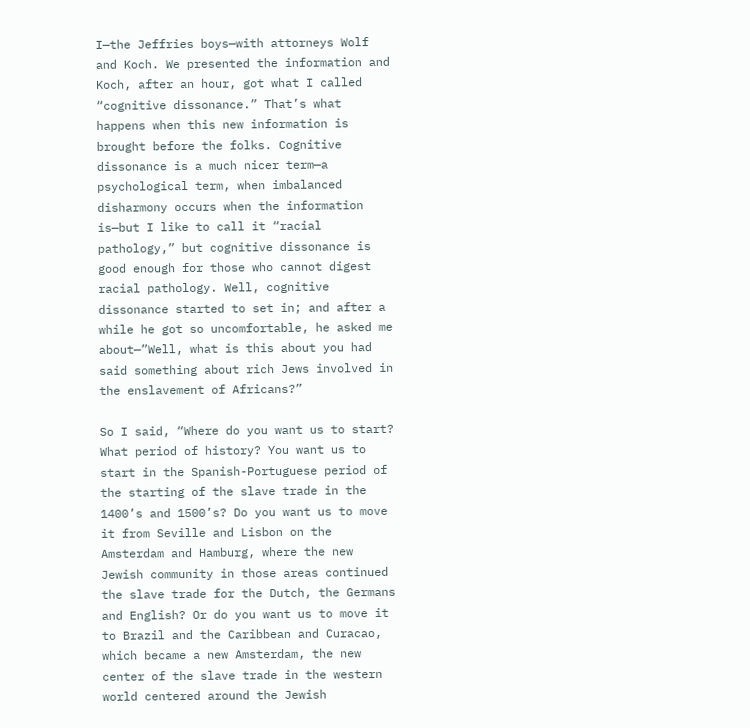I—the Jeffries boys—with attorneys Wolf and Koch. We presented the information and Koch, after an hour, got what I called “cognitive dissonance.” That’s what happens when this new information is brought before the folks. Cognitive dissonance is a much nicer term—a psychological term, when imbalanced disharmony occurs when the information is—but I like to call it “racial pathology,” but cognitive dissonance is good enough for those who cannot digest racial pathology. Well, cognitive dissonance started to set in; and after a while he got so uncomfortable, he asked me about—”Well, what is this about you had said something about rich Jews involved in the enslavement of Africans?”

So I said, “Where do you want us to start? What period of history? You want us to start in the Spanish-Portuguese period of the starting of the slave trade in the 1400’s and 1500’s? Do you want us to move it from Seville and Lisbon on the Amsterdam and Hamburg, where the new Jewish community in those areas continued the slave trade for the Dutch, the Germans and English? Or do you want us to move it to Brazil and the Caribbean and Curacao, which became a new Amsterdam, the new center of the slave trade in the western world centered around the Jewish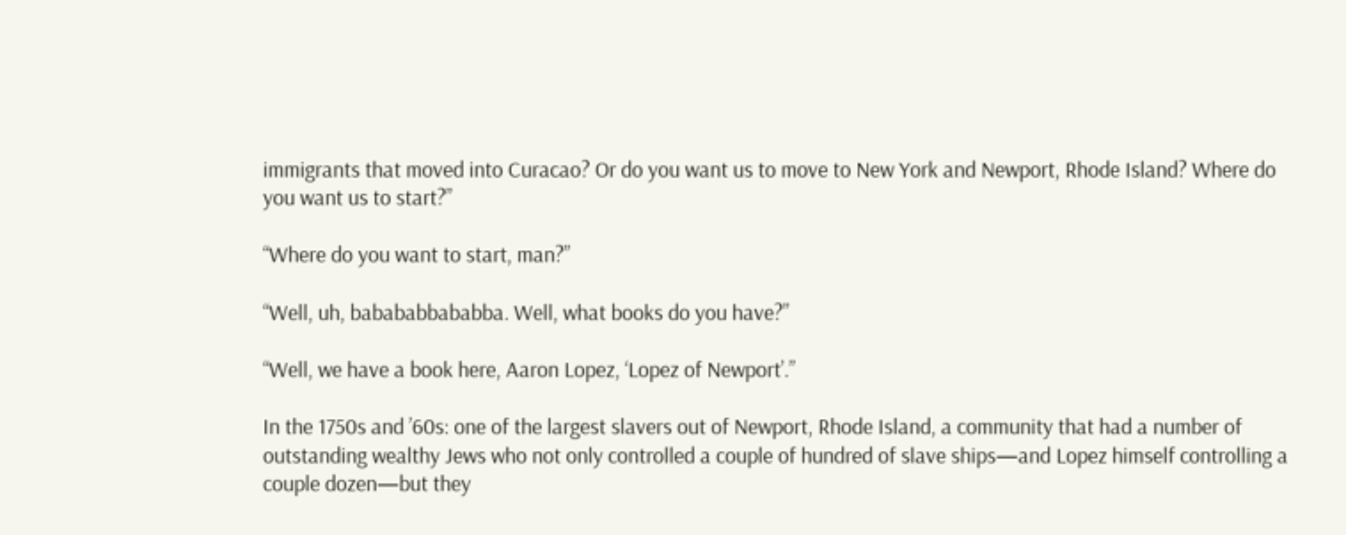immigrants that moved into Curacao? Or do you want us to move to New York and Newport, Rhode Island? Where do you want us to start?”

“Where do you want to start, man?”

“Well, uh, babababbababba. Well, what books do you have?”

“Well, we have a book here, Aaron Lopez, ‘Lopez of Newport’.”

In the 1750s and ’60s: one of the largest slavers out of Newport, Rhode Island, a community that had a number of outstanding wealthy Jews who not only controlled a couple of hundred of slave ships—and Lopez himself controlling a couple dozen—but they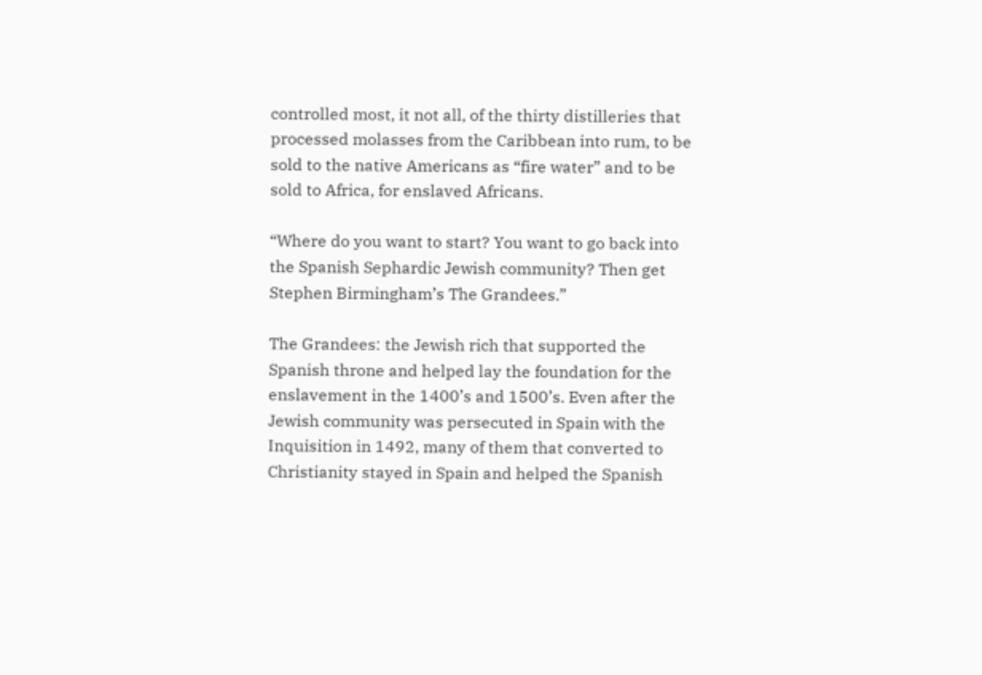controlled most, it not all, of the thirty distilleries that processed molasses from the Caribbean into rum, to be sold to the native Americans as “fire water” and to be sold to Africa, for enslaved Africans.

“Where do you want to start? You want to go back into the Spanish Sephardic Jewish community? Then get Stephen Birmingham’s The Grandees.”

The Grandees: the Jewish rich that supported the Spanish throne and helped lay the foundation for the enslavement in the 1400’s and 1500’s. Even after the Jewish community was persecuted in Spain with the Inquisition in 1492, many of them that converted to Christianity stayed in Spain and helped the Spanish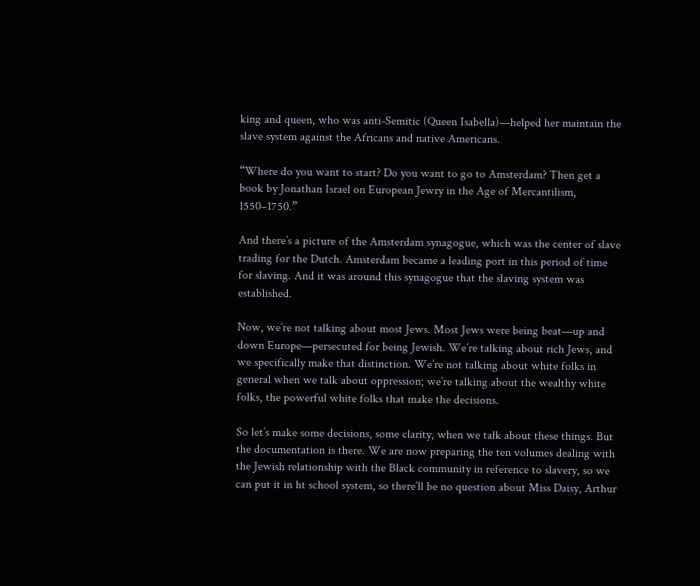king and queen, who was anti-Semitic (Queen Isabella)—helped her maintain the slave system against the Africans and native Americans.

“Where do you want to start? Do you want to go to Amsterdam? Then get a book by Jonathan Israel on European Jewry in the Age of Mercantilism, 1550–1750.”

And there’s a picture of the Amsterdam synagogue, which was the center of slave trading for the Dutch. Amsterdam became a leading port in this period of time for slaving. And it was around this synagogue that the slaving system was established.

Now, we’re not talking about most Jews. Most Jews were being beat—up and down Europe—persecuted for being Jewish. We’re talking about rich Jews, and we specifically make that distinction. We’re not talking about white folks in general when we talk about oppression; we’re talking about the wealthy white folks, the powerful white folks that make the decisions.

So let’s make some decisions, some clarity, when we talk about these things. But the documentation is there. We are now preparing the ten volumes dealing with the Jewish relationship with the Black community in reference to slavery, so we can put it in ht school system, so there’ll be no question about Miss Daisy, Arthur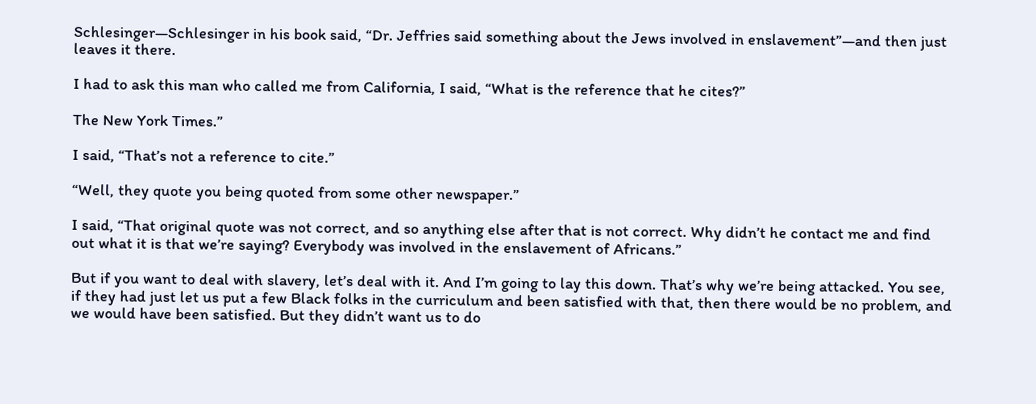Schlesinger—Schlesinger in his book said, “Dr. Jeffries said something about the Jews involved in enslavement”—and then just leaves it there.

I had to ask this man who called me from California, I said, “What is the reference that he cites?”

The New York Times.”

I said, “That’s not a reference to cite.”

“Well, they quote you being quoted from some other newspaper.”

I said, “That original quote was not correct, and so anything else after that is not correct. Why didn’t he contact me and find out what it is that we’re saying? Everybody was involved in the enslavement of Africans.”

But if you want to deal with slavery, let’s deal with it. And I’m going to lay this down. That’s why we’re being attacked. You see, if they had just let us put a few Black folks in the curriculum and been satisfied with that, then there would be no problem, and we would have been satisfied. But they didn’t want us to do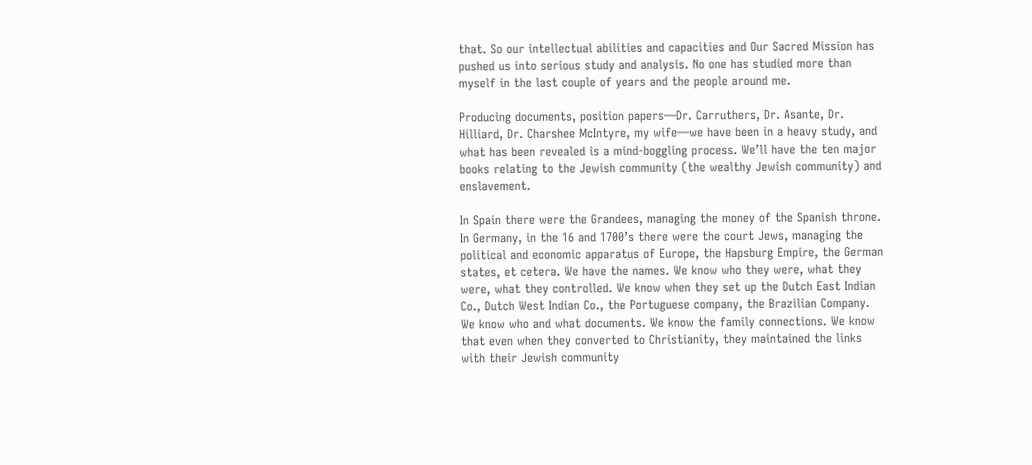that. So our intellectual abilities and capacities and Our Sacred Mission has pushed us into serious study and analysis. No one has studied more than myself in the last couple of years and the people around me.

Producing documents, position papers—Dr. Carruthers, Dr. Asante, Dr. Hilliard, Dr. Charshee McIntyre, my wife—we have been in a heavy study, and what has been revealed is a mind-boggling process. We’ll have the ten major books relating to the Jewish community (the wealthy Jewish community) and enslavement.

In Spain there were the Grandees, managing the money of the Spanish throne. In Germany, in the 16 and 1700’s there were the court Jews, managing the political and economic apparatus of Europe, the Hapsburg Empire, the German states, et cetera. We have the names. We know who they were, what they were, what they controlled. We know when they set up the Dutch East Indian Co., Dutch West Indian Co., the Portuguese company, the Brazilian Company. We know who and what documents. We know the family connections. We know that even when they converted to Christianity, they maintained the links with their Jewish community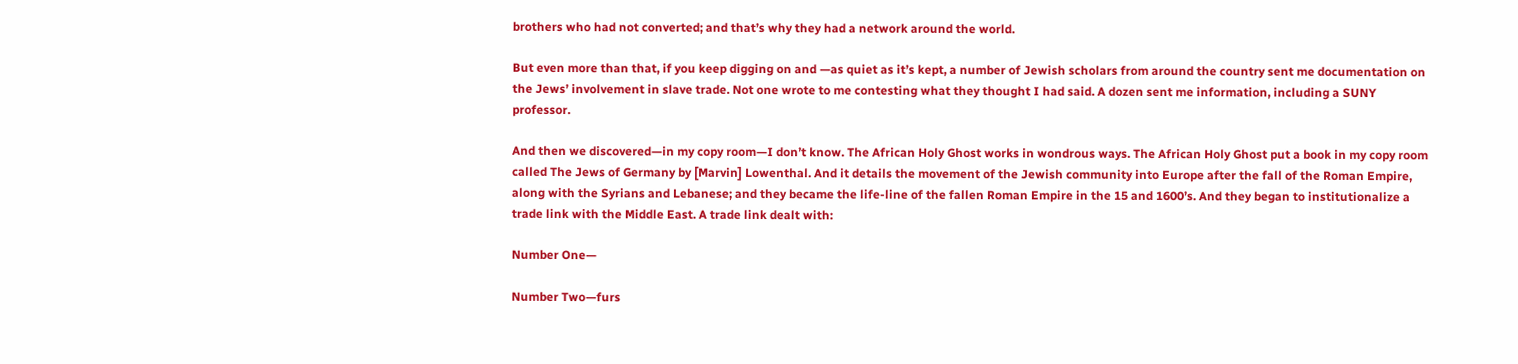brothers who had not converted; and that’s why they had a network around the world.

But even more than that, if you keep digging on and —as quiet as it’s kept, a number of Jewish scholars from around the country sent me documentation on the Jews’ involvement in slave trade. Not one wrote to me contesting what they thought I had said. A dozen sent me information, including a SUNY professor.

And then we discovered—in my copy room—I don’t know. The African Holy Ghost works in wondrous ways. The African Holy Ghost put a book in my copy room called The Jews of Germany by [Marvin] Lowenthal. And it details the movement of the Jewish community into Europe after the fall of the Roman Empire, along with the Syrians and Lebanese; and they became the life-line of the fallen Roman Empire in the 15 and 1600’s. And they began to institutionalize a trade link with the Middle East. A trade link dealt with:

Number One—

Number Two—furs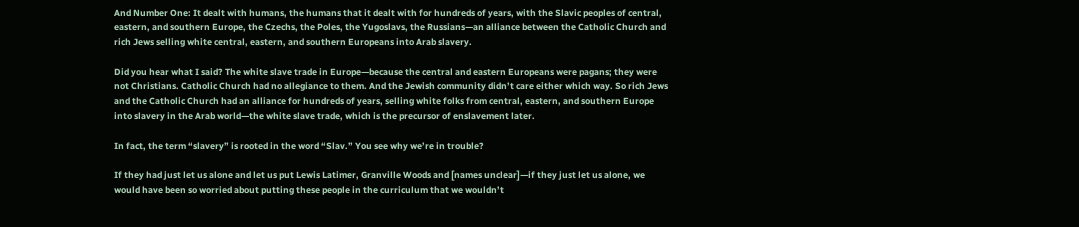And Number One: It dealt with humans, the humans that it dealt with for hundreds of years, with the Slavic peoples of central, eastern, and southern Europe, the Czechs, the Poles, the Yugoslavs, the Russians—an alliance between the Catholic Church and rich Jews selling white central, eastern, and southern Europeans into Arab slavery.

Did you hear what I said? The white slave trade in Europe—because the central and eastern Europeans were pagans; they were not Christians. Catholic Church had no allegiance to them. And the Jewish community didn’t care either which way. So rich Jews and the Catholic Church had an alliance for hundreds of years, selling white folks from central, eastern, and southern Europe into slavery in the Arab world—the white slave trade, which is the precursor of enslavement later.

In fact, the term “slavery” is rooted in the word “Slav.” You see why we’re in trouble?

If they had just let us alone and let us put Lewis Latimer, Granville Woods and [names unclear]—if they just let us alone, we would have been so worried about putting these people in the curriculum that we wouldn’t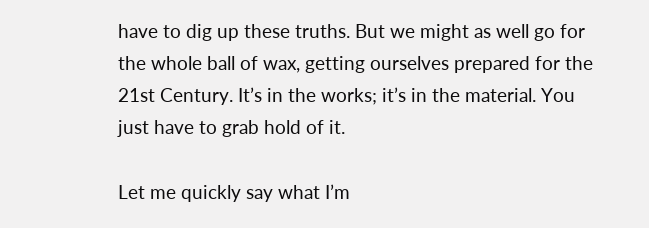have to dig up these truths. But we might as well go for the whole ball of wax, getting ourselves prepared for the 21st Century. It’s in the works; it’s in the material. You just have to grab hold of it.

Let me quickly say what I’m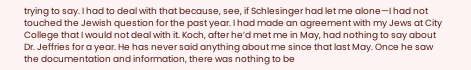trying to say. I had to deal with that because, see, if Schlesinger had let me alone—I had not touched the Jewish question for the past year. I had made an agreement with my Jews at City College that I would not deal with it. Koch, after he’d met me in May, had nothing to say about Dr. Jeffries for a year. He has never said anything about me since that last May. Once he saw the documentation and information, there was nothing to be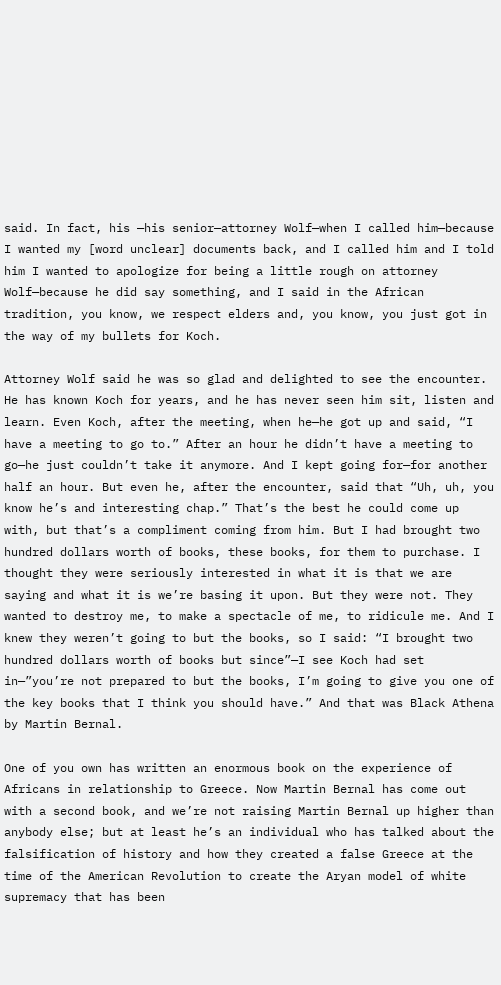said. In fact, his —his senior—attorney Wolf—when I called him—because I wanted my [word unclear] documents back, and I called him and I told him I wanted to apologize for being a little rough on attorney Wolf—because he did say something, and I said in the African tradition, you know, we respect elders and, you know, you just got in the way of my bullets for Koch.

Attorney Wolf said he was so glad and delighted to see the encounter. He has known Koch for years, and he has never seen him sit, listen and learn. Even Koch, after the meeting, when he—he got up and said, “I have a meeting to go to.” After an hour he didn’t have a meeting to go—he just couldn’t take it anymore. And I kept going for—for another half an hour. But even he, after the encounter, said that “Uh, uh, you know he’s and interesting chap.” That’s the best he could come up with, but that’s a compliment coming from him. But I had brought two hundred dollars worth of books, these books, for them to purchase. I thought they were seriously interested in what it is that we are saying and what it is we’re basing it upon. But they were not. They wanted to destroy me, to make a spectacle of me, to ridicule me. And I knew they weren’t going to but the books, so I said: “I brought two hundred dollars worth of books but since”—I see Koch had set in—”you’re not prepared to but the books, I’m going to give you one of the key books that I think you should have.” And that was Black Athena by Martin Bernal.

One of you own has written an enormous book on the experience of Africans in relationship to Greece. Now Martin Bernal has come out with a second book, and we’re not raising Martin Bernal up higher than anybody else; but at least he’s an individual who has talked about the falsification of history and how they created a false Greece at the time of the American Revolution to create the Aryan model of white supremacy that has been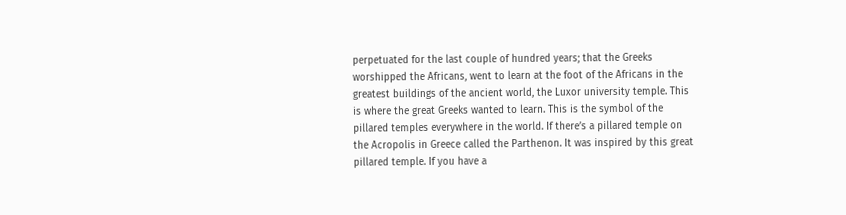perpetuated for the last couple of hundred years; that the Greeks worshipped the Africans, went to learn at the foot of the Africans in the greatest buildings of the ancient world, the Luxor university temple. This is where the great Greeks wanted to learn. This is the symbol of the pillared temples everywhere in the world. If there’s a pillared temple on the Acropolis in Greece called the Parthenon. It was inspired by this great pillared temple. If you have a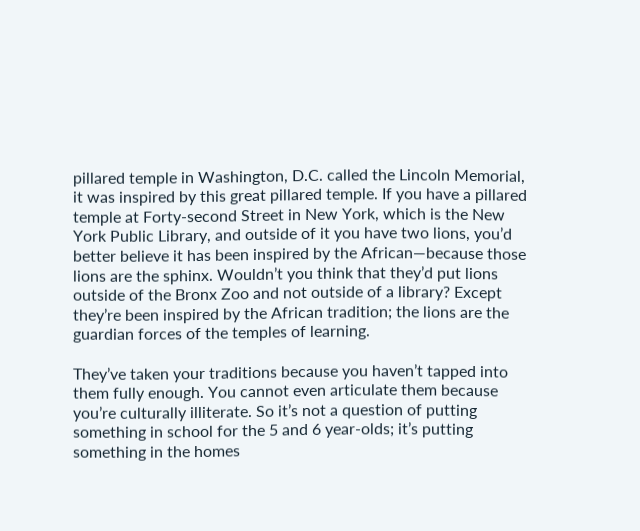pillared temple in Washington, D.C. called the Lincoln Memorial, it was inspired by this great pillared temple. If you have a pillared temple at Forty-second Street in New York, which is the New York Public Library, and outside of it you have two lions, you’d better believe it has been inspired by the African—because those lions are the sphinx. Wouldn’t you think that they’d put lions outside of the Bronx Zoo and not outside of a library? Except they’re been inspired by the African tradition; the lions are the guardian forces of the temples of learning.

They’ve taken your traditions because you haven’t tapped into them fully enough. You cannot even articulate them because you’re culturally illiterate. So it’s not a question of putting something in school for the 5 and 6 year-olds; it’s putting something in the homes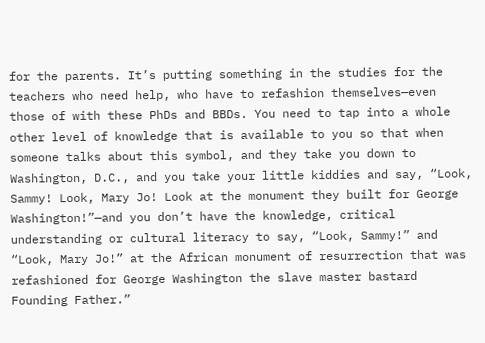for the parents. It’s putting something in the studies for the teachers who need help, who have to refashion themselves—even those of with these PhDs and BBDs. You need to tap into a whole other level of knowledge that is available to you so that when someone talks about this symbol, and they take you down to Washington, D.C., and you take your little kiddies and say, “Look, Sammy! Look, Mary Jo! Look at the monument they built for George Washington!”—and you don’t have the knowledge, critical understanding or cultural literacy to say, “Look, Sammy!” and “Look, Mary Jo!” at the African monument of resurrection that was refashioned for George Washington the slave master bastard Founding Father.”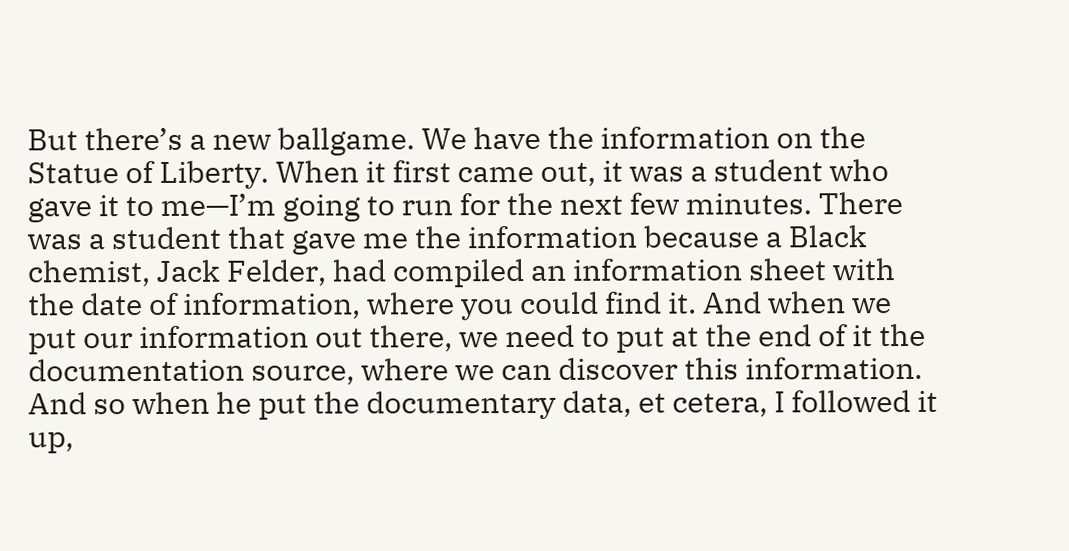But there’s a new ballgame. We have the information on the Statue of Liberty. When it first came out, it was a student who gave it to me—I’m going to run for the next few minutes. There was a student that gave me the information because a Black chemist, Jack Felder, had compiled an information sheet with the date of information, where you could find it. And when we put our information out there, we need to put at the end of it the documentation source, where we can discover this information. And so when he put the documentary data, et cetera, I followed it up,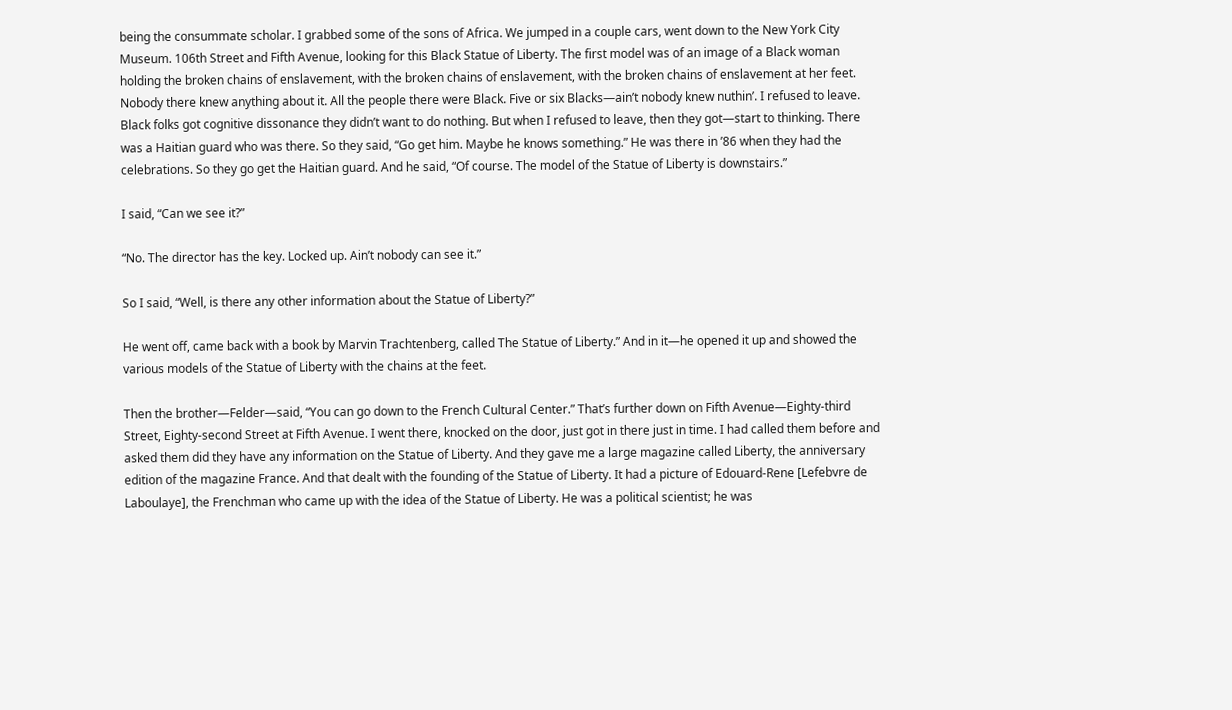being the consummate scholar. I grabbed some of the sons of Africa. We jumped in a couple cars, went down to the New York City Museum. 106th Street and Fifth Avenue, looking for this Black Statue of Liberty. The first model was of an image of a Black woman holding the broken chains of enslavement, with the broken chains of enslavement, with the broken chains of enslavement at her feet. Nobody there knew anything about it. All the people there were Black. Five or six Blacks—ain’t nobody knew nuthin’. I refused to leave. Black folks got cognitive dissonance they didn’t want to do nothing. But when I refused to leave, then they got—start to thinking. There was a Haitian guard who was there. So they said, “Go get him. Maybe he knows something.” He was there in ’86 when they had the celebrations. So they go get the Haitian guard. And he said, “Of course. The model of the Statue of Liberty is downstairs.”

I said, “Can we see it?”

“No. The director has the key. Locked up. Ain’t nobody can see it.”

So I said, “Well, is there any other information about the Statue of Liberty?”

He went off, came back with a book by Marvin Trachtenberg, called The Statue of Liberty.” And in it—he opened it up and showed the various models of the Statue of Liberty with the chains at the feet.

Then the brother—Felder—said, “You can go down to the French Cultural Center.” That’s further down on Fifth Avenue—Eighty-third Street, Eighty-second Street at Fifth Avenue. I went there, knocked on the door, just got in there just in time. I had called them before and asked them did they have any information on the Statue of Liberty. And they gave me a large magazine called Liberty, the anniversary edition of the magazine France. And that dealt with the founding of the Statue of Liberty. It had a picture of Edouard-Rene [Lefebvre de Laboulaye], the Frenchman who came up with the idea of the Statue of Liberty. He was a political scientist; he was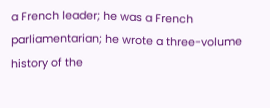a French leader; he was a French parliamentarian; he wrote a three-volume history of the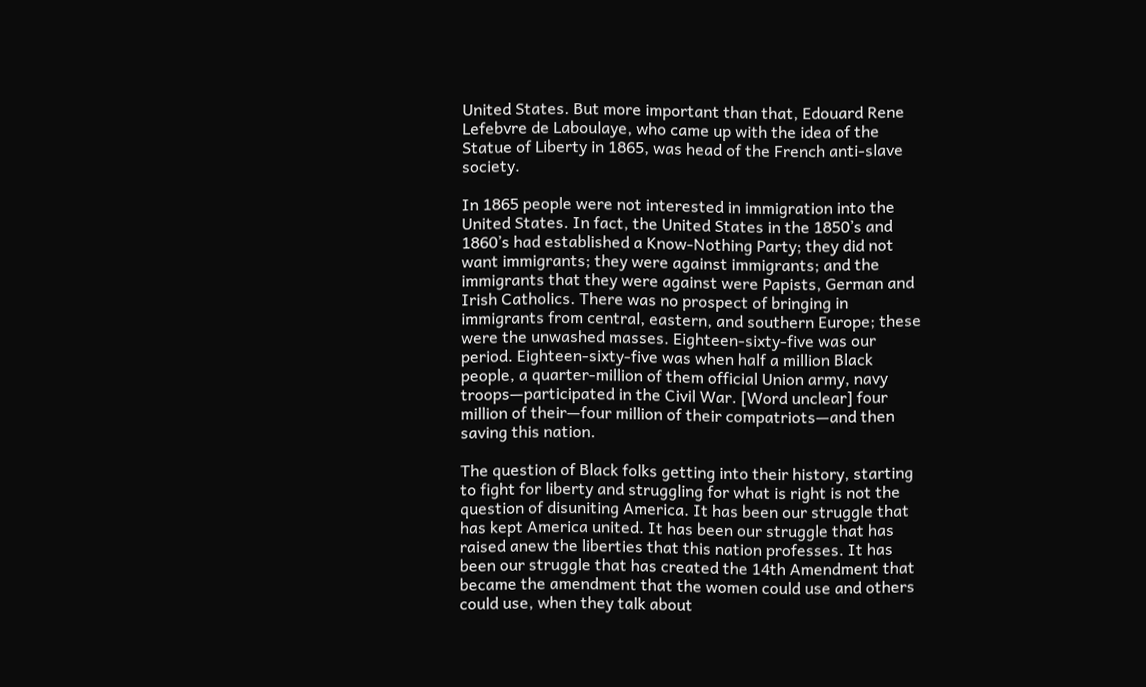United States. But more important than that, Edouard Rene Lefebvre de Laboulaye, who came up with the idea of the Statue of Liberty in 1865, was head of the French anti-slave society.

In 1865 people were not interested in immigration into the United States. In fact, the United States in the 1850’s and 1860’s had established a Know-Nothing Party; they did not want immigrants; they were against immigrants; and the immigrants that they were against were Papists, German and Irish Catholics. There was no prospect of bringing in immigrants from central, eastern, and southern Europe; these were the unwashed masses. Eighteen-sixty-five was our period. Eighteen-sixty-five was when half a million Black people, a quarter-million of them official Union army, navy troops—participated in the Civil War. [Word unclear] four million of their—four million of their compatriots—and then saving this nation.

The question of Black folks getting into their history, starting to fight for liberty and struggling for what is right is not the question of disuniting America. It has been our struggle that has kept America united. It has been our struggle that has raised anew the liberties that this nation professes. It has been our struggle that has created the 14th Amendment that became the amendment that the women could use and others could use, when they talk about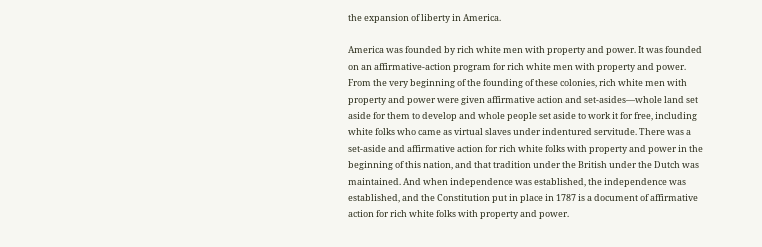the expansion of liberty in America.

America was founded by rich white men with property and power. It was founded on an affirmative-action program for rich white men with property and power. From the very beginning of the founding of these colonies, rich white men with property and power were given affirmative action and set-asides—whole land set aside for them to develop and whole people set aside to work it for free, including white folks who came as virtual slaves under indentured servitude. There was a set-aside and affirmative action for rich white folks with property and power in the beginning of this nation, and that tradition under the British under the Dutch was maintained. And when independence was established, the independence was established, and the Constitution put in place in 1787 is a document of affirmative action for rich white folks with property and power.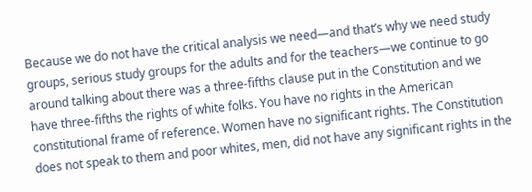Because we do not have the critical analysis we need—and that’s why we need study groups, serious study groups for the adults and for the teachers—we continue to go around talking about there was a three-fifths clause put in the Constitution and we have three-fifths the rights of white folks. You have no rights in the American constitutional frame of reference. Women have no significant rights. The Constitution does not speak to them and poor whites, men, did not have any significant rights in the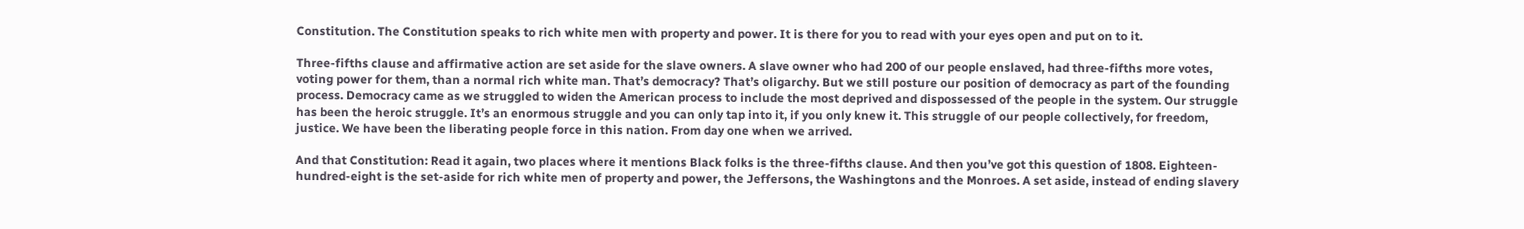Constitution. The Constitution speaks to rich white men with property and power. It is there for you to read with your eyes open and put on to it.

Three-fifths clause and affirmative action are set aside for the slave owners. A slave owner who had 200 of our people enslaved, had three-fifths more votes, voting power for them, than a normal rich white man. That’s democracy? That’s oligarchy. But we still posture our position of democracy as part of the founding process. Democracy came as we struggled to widen the American process to include the most deprived and dispossessed of the people in the system. Our struggle has been the heroic struggle. It’s an enormous struggle and you can only tap into it, if you only knew it. This struggle of our people collectively, for freedom, justice. We have been the liberating people force in this nation. From day one when we arrived.

And that Constitution: Read it again, two places where it mentions Black folks is the three-fifths clause. And then you’ve got this question of 1808. Eighteen-hundred-eight is the set-aside for rich white men of property and power, the Jeffersons, the Washingtons and the Monroes. A set aside, instead of ending slavery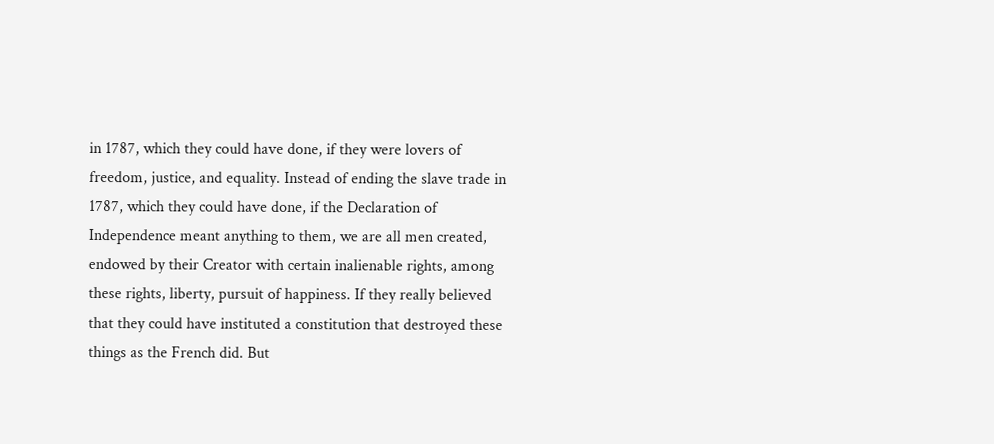in 1787, which they could have done, if they were lovers of freedom, justice, and equality. Instead of ending the slave trade in 1787, which they could have done, if the Declaration of Independence meant anything to them, we are all men created, endowed by their Creator with certain inalienable rights, among these rights, liberty, pursuit of happiness. If they really believed that they could have instituted a constitution that destroyed these things as the French did. But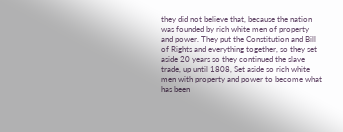they did not believe that, because the nation was founded by rich white men of property and power. They put the Constitution and Bill of Rights and everything together, so they set aside 20 years so they continued the slave trade, up until 1808, Set aside so rich white men with property and power to become what has been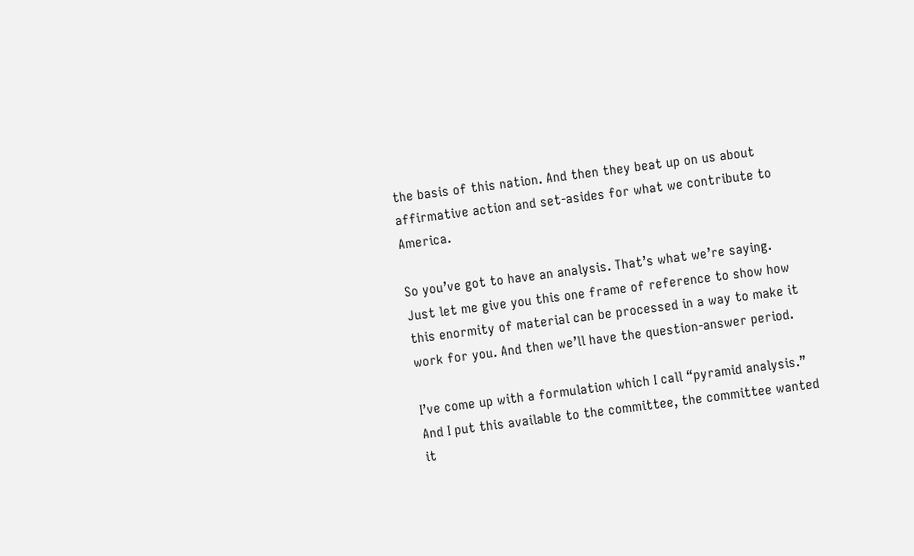the basis of this nation. And then they beat up on us about affirmative action and set-asides for what we contribute to America.

So you’ve got to have an analysis. That’s what we’re saying. Just let me give you this one frame of reference to show how this enormity of material can be processed in a way to make it work for you. And then we’ll have the question-answer period.

I’ve come up with a formulation which I call “pyramid analysis.” And I put this available to the committee, the committee wanted it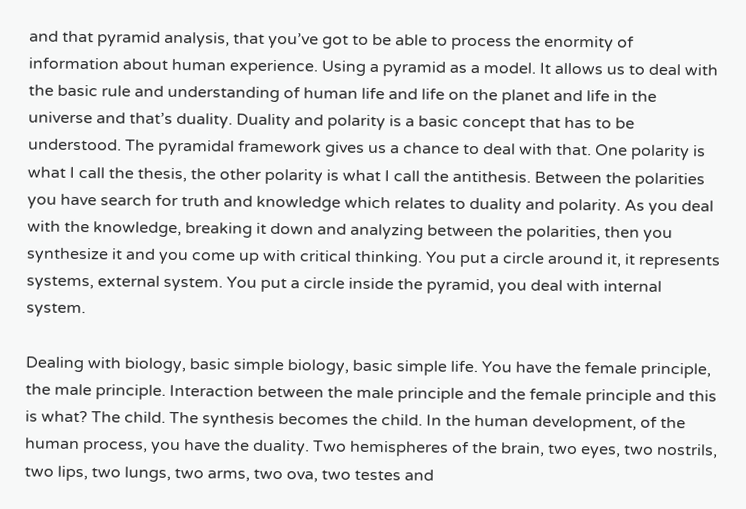and that pyramid analysis, that you’ve got to be able to process the enormity of information about human experience. Using a pyramid as a model. It allows us to deal with the basic rule and understanding of human life and life on the planet and life in the universe and that’s duality. Duality and polarity is a basic concept that has to be understood. The pyramidal framework gives us a chance to deal with that. One polarity is what I call the thesis, the other polarity is what I call the antithesis. Between the polarities you have search for truth and knowledge which relates to duality and polarity. As you deal with the knowledge, breaking it down and analyzing between the polarities, then you synthesize it and you come up with critical thinking. You put a circle around it, it represents systems, external system. You put a circle inside the pyramid, you deal with internal system.

Dealing with biology, basic simple biology, basic simple life. You have the female principle, the male principle. Interaction between the male principle and the female principle and this is what? The child. The synthesis becomes the child. In the human development, of the human process, you have the duality. Two hemispheres of the brain, two eyes, two nostrils, two lips, two lungs, two arms, two ova, two testes and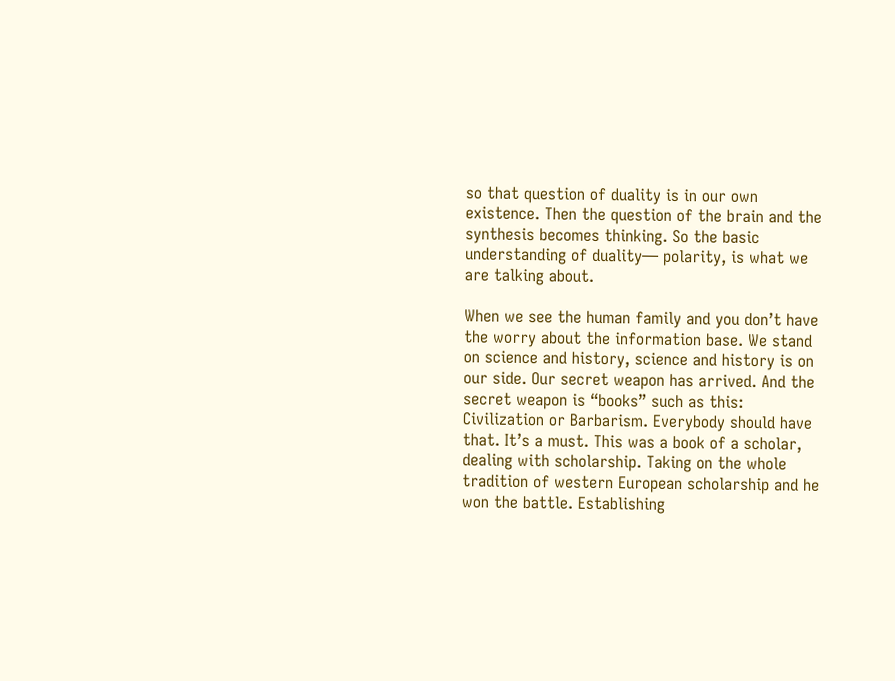so that question of duality is in our own existence. Then the question of the brain and the synthesis becomes thinking. So the basic understanding of duality— polarity, is what we are talking about.

When we see the human family and you don’t have the worry about the information base. We stand on science and history, science and history is on our side. Our secret weapon has arrived. And the secret weapon is “books” such as this: Civilization or Barbarism. Everybody should have that. It’s a must. This was a book of a scholar, dealing with scholarship. Taking on the whole tradition of western European scholarship and he won the battle. Establishing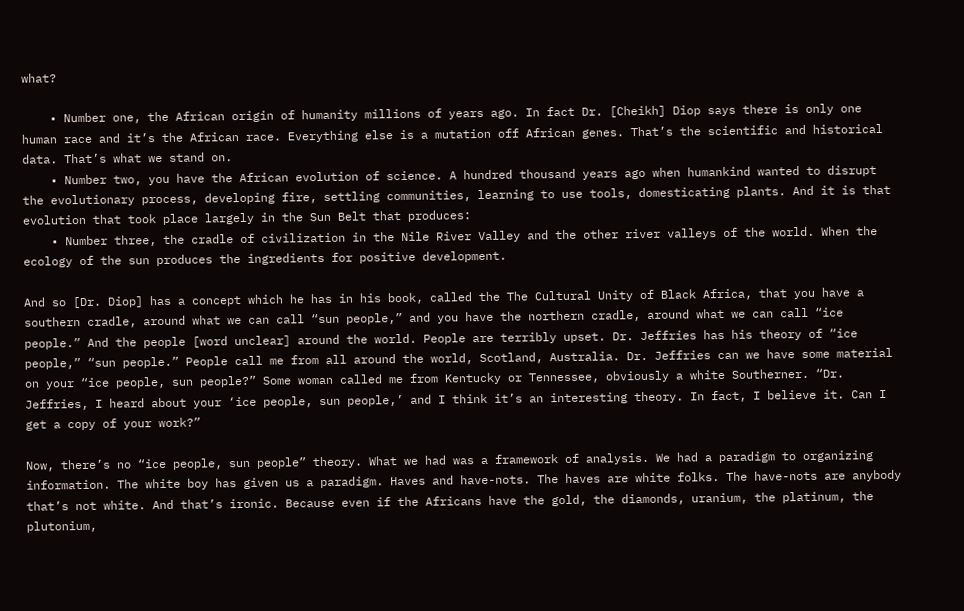what?

    • Number one, the African origin of humanity millions of years ago. In fact Dr. [Cheikh] Diop says there is only one human race and it’s the African race. Everything else is a mutation off African genes. That’s the scientific and historical data. That’s what we stand on.
    • Number two, you have the African evolution of science. A hundred thousand years ago when humankind wanted to disrupt the evolutionary process, developing fire, settling communities, learning to use tools, domesticating plants. And it is that evolution that took place largely in the Sun Belt that produces:
    • Number three, the cradle of civilization in the Nile River Valley and the other river valleys of the world. When the ecology of the sun produces the ingredients for positive development.

And so [Dr. Diop] has a concept which he has in his book, called the The Cultural Unity of Black Africa, that you have a southern cradle, around what we can call “sun people,” and you have the northern cradle, around what we can call “ice people.” And the people [word unclear] around the world. People are terribly upset. Dr. Jeffries has his theory of “ice people,” “sun people.” People call me from all around the world, Scotland, Australia. Dr. Jeffries can we have some material on your “ice people, sun people?” Some woman called me from Kentucky or Tennessee, obviously a white Southerner. “Dr. Jeffries, I heard about your ‘ice people, sun people,’ and I think it’s an interesting theory. In fact, I believe it. Can I get a copy of your work?”

Now, there’s no “ice people, sun people” theory. What we had was a framework of analysis. We had a paradigm to organizing information. The white boy has given us a paradigm. Haves and have-nots. The haves are white folks. The have-nots are anybody that’s not white. And that’s ironic. Because even if the Africans have the gold, the diamonds, uranium, the platinum, the plutonium,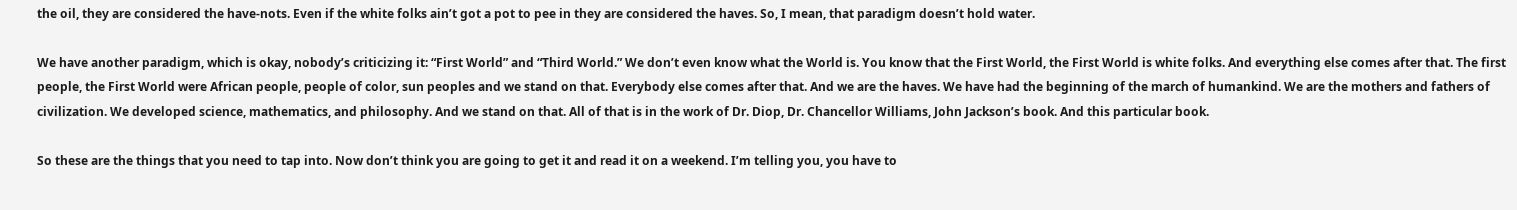the oil, they are considered the have-nots. Even if the white folks ain’t got a pot to pee in they are considered the haves. So, I mean, that paradigm doesn’t hold water.

We have another paradigm, which is okay, nobody’s criticizing it: “First World” and “Third World.” We don’t even know what the World is. You know that the First World, the First World is white folks. And everything else comes after that. The first people, the First World were African people, people of color, sun peoples and we stand on that. Everybody else comes after that. And we are the haves. We have had the beginning of the march of humankind. We are the mothers and fathers of civilization. We developed science, mathematics, and philosophy. And we stand on that. All of that is in the work of Dr. Diop, Dr. Chancellor Williams, John Jackson’s book. And this particular book.

So these are the things that you need to tap into. Now don’t think you are going to get it and read it on a weekend. I’m telling you, you have to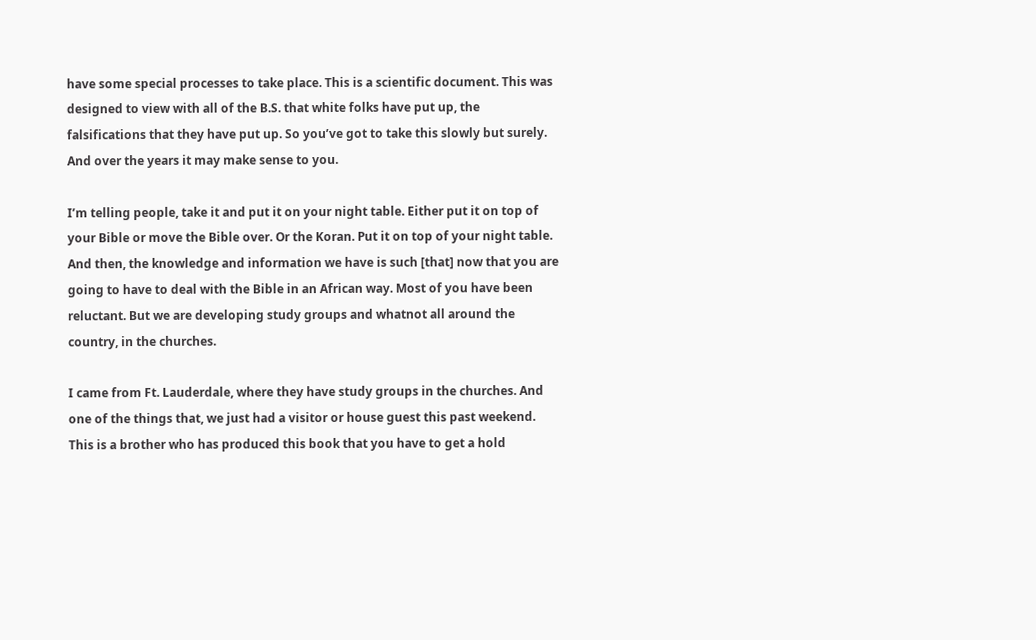have some special processes to take place. This is a scientific document. This was designed to view with all of the B.S. that white folks have put up, the falsifications that they have put up. So you’ve got to take this slowly but surely. And over the years it may make sense to you.

I’m telling people, take it and put it on your night table. Either put it on top of your Bible or move the Bible over. Or the Koran. Put it on top of your night table. And then, the knowledge and information we have is such [that] now that you are going to have to deal with the Bible in an African way. Most of you have been reluctant. But we are developing study groups and whatnot all around the country, in the churches.

I came from Ft. Lauderdale, where they have study groups in the churches. And one of the things that, we just had a visitor or house guest this past weekend. This is a brother who has produced this book that you have to get a hold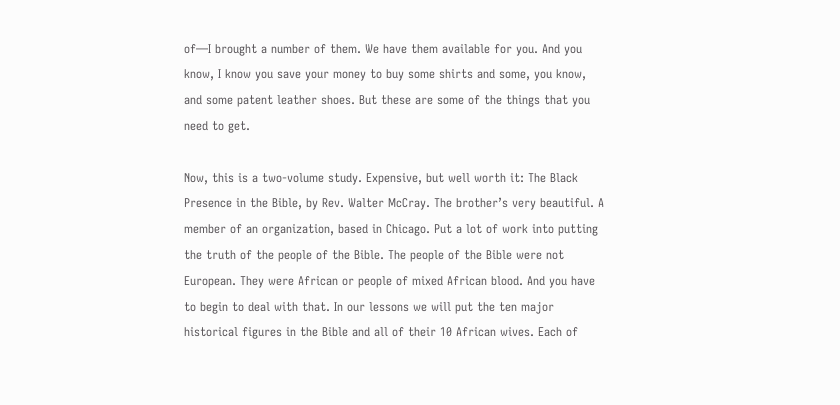of—I brought a number of them. We have them available for you. And you know, I know you save your money to buy some shirts and some, you know, and some patent leather shoes. But these are some of the things that you need to get.

Now, this is a two-volume study. Expensive, but well worth it: The Black Presence in the Bible, by Rev. Walter McCray. The brother’s very beautiful. A member of an organization, based in Chicago. Put a lot of work into putting the truth of the people of the Bible. The people of the Bible were not European. They were African or people of mixed African blood. And you have to begin to deal with that. In our lessons we will put the ten major historical figures in the Bible and all of their 10 African wives. Each of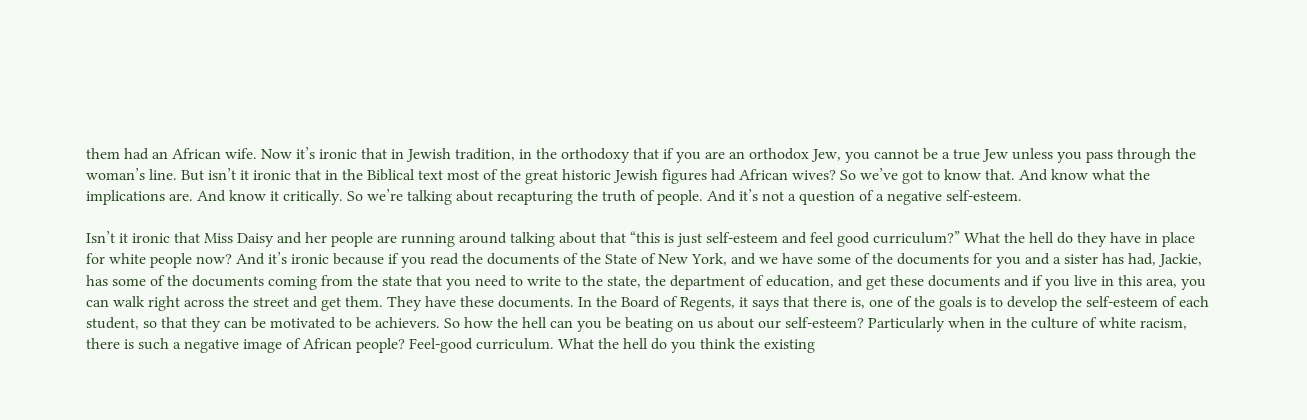them had an African wife. Now it’s ironic that in Jewish tradition, in the orthodoxy that if you are an orthodox Jew, you cannot be a true Jew unless you pass through the woman’s line. But isn’t it ironic that in the Biblical text most of the great historic Jewish figures had African wives? So we’ve got to know that. And know what the implications are. And know it critically. So we’re talking about recapturing the truth of people. And it’s not a question of a negative self-esteem.

Isn’t it ironic that Miss Daisy and her people are running around talking about that “this is just self-esteem and feel good curriculum?” What the hell do they have in place for white people now? And it’s ironic because if you read the documents of the State of New York, and we have some of the documents for you and a sister has had, Jackie, has some of the documents coming from the state that you need to write to the state, the department of education, and get these documents and if you live in this area, you can walk right across the street and get them. They have these documents. In the Board of Regents, it says that there is, one of the goals is to develop the self-esteem of each student, so that they can be motivated to be achievers. So how the hell can you be beating on us about our self-esteem? Particularly when in the culture of white racism, there is such a negative image of African people? Feel-good curriculum. What the hell do you think the existing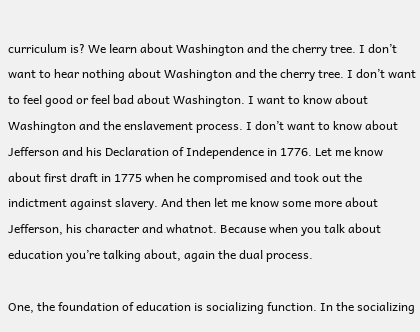curriculum is? We learn about Washington and the cherry tree. I don’t want to hear nothing about Washington and the cherry tree. I don’t want to feel good or feel bad about Washington. I want to know about Washington and the enslavement process. I don’t want to know about Jefferson and his Declaration of Independence in 1776. Let me know about first draft in 1775 when he compromised and took out the indictment against slavery. And then let me know some more about Jefferson, his character and whatnot. Because when you talk about education you’re talking about, again the dual process.

One, the foundation of education is socializing function. In the socializing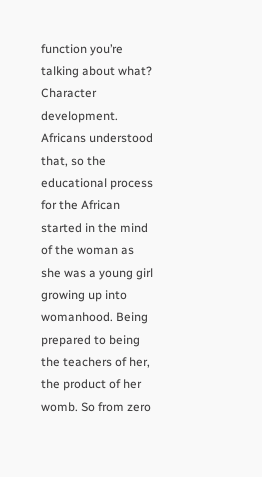function you’re talking about what? Character development. Africans understood that, so the educational process for the African started in the mind of the woman as she was a young girl growing up into womanhood. Being prepared to being the teachers of her, the product of her womb. So from zero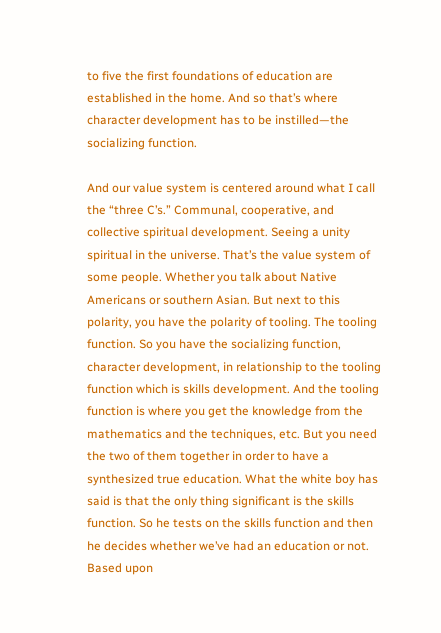to five the first foundations of education are established in the home. And so that’s where character development has to be instilled—the socializing function.

And our value system is centered around what I call the “three C’s.” Communal, cooperative, and collective spiritual development. Seeing a unity spiritual in the universe. That’s the value system of some people. Whether you talk about Native Americans or southern Asian. But next to this polarity, you have the polarity of tooling. The tooling function. So you have the socializing function, character development, in relationship to the tooling function which is skills development. And the tooling function is where you get the knowledge from the mathematics and the techniques, etc. But you need the two of them together in order to have a synthesized true education. What the white boy has said is that the only thing significant is the skills function. So he tests on the skills function and then he decides whether we’ve had an education or not. Based upon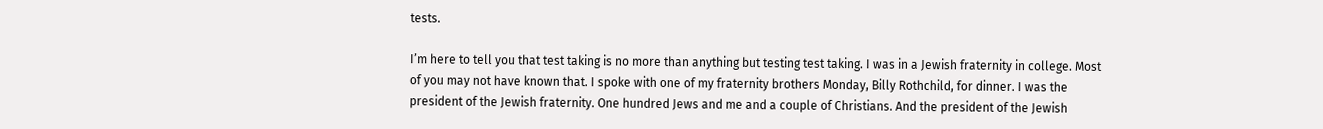tests.

I’m here to tell you that test taking is no more than anything but testing test taking. I was in a Jewish fraternity in college. Most of you may not have known that. I spoke with one of my fraternity brothers Monday, Billy Rothchild, for dinner. I was the president of the Jewish fraternity. One hundred Jews and me and a couple of Christians. And the president of the Jewish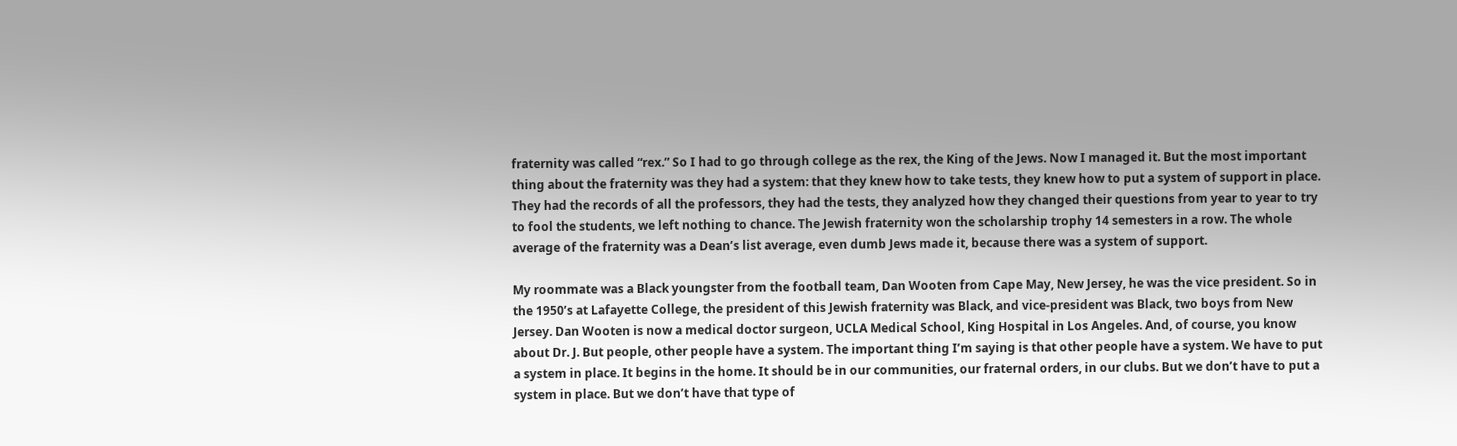fraternity was called “rex.” So I had to go through college as the rex, the King of the Jews. Now I managed it. But the most important thing about the fraternity was they had a system: that they knew how to take tests, they knew how to put a system of support in place. They had the records of all the professors, they had the tests, they analyzed how they changed their questions from year to year to try to fool the students, we left nothing to chance. The Jewish fraternity won the scholarship trophy 14 semesters in a row. The whole average of the fraternity was a Dean’s list average, even dumb Jews made it, because there was a system of support.

My roommate was a Black youngster from the football team, Dan Wooten from Cape May, New Jersey, he was the vice president. So in the 1950’s at Lafayette College, the president of this Jewish fraternity was Black, and vice-president was Black, two boys from New Jersey. Dan Wooten is now a medical doctor surgeon, UCLA Medical School, King Hospital in Los Angeles. And, of course, you know about Dr. J. But people, other people have a system. The important thing I’m saying is that other people have a system. We have to put a system in place. It begins in the home. It should be in our communities, our fraternal orders, in our clubs. But we don’t have to put a system in place. But we don’t have that type of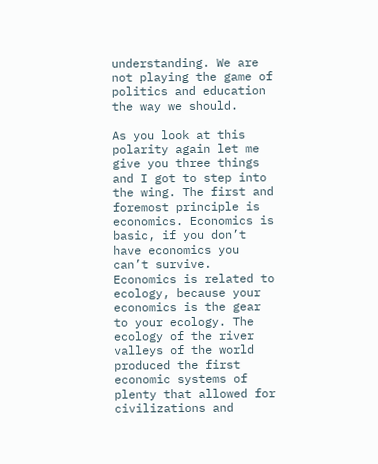understanding. We are not playing the game of politics and education the way we should.

As you look at this polarity again let me give you three things and I got to step into the wing. The first and foremost principle is economics. Economics is basic, if you don’t have economics you can’t survive. Economics is related to ecology, because your economics is the gear to your ecology. The ecology of the river valleys of the world produced the first economic systems of plenty that allowed for civilizations and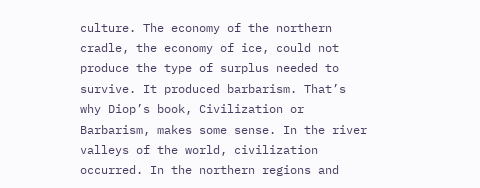culture. The economy of the northern cradle, the economy of ice, could not produce the type of surplus needed to survive. It produced barbarism. That’s why Diop’s book, Civilization or Barbarism, makes some sense. In the river valleys of the world, civilization occurred. In the northern regions and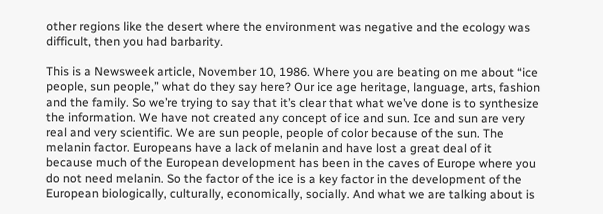other regions like the desert where the environment was negative and the ecology was difficult, then you had barbarity.

This is a Newsweek article, November 10, 1986. Where you are beating on me about “ice people, sun people,” what do they say here? Our ice age heritage, language, arts, fashion and the family. So we’re trying to say that it’s clear that what we’ve done is to synthesize the information. We have not created any concept of ice and sun. Ice and sun are very real and very scientific. We are sun people, people of color because of the sun. The melanin factor. Europeans have a lack of melanin and have lost a great deal of it because much of the European development has been in the caves of Europe where you do not need melanin. So the factor of the ice is a key factor in the development of the European biologically, culturally, economically, socially. And what we are talking about is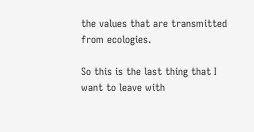the values that are transmitted from ecologies.

So this is the last thing that I want to leave with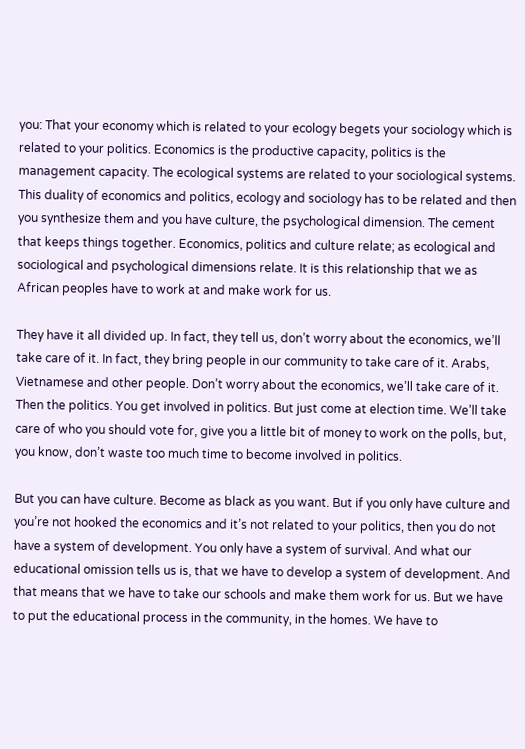you: That your economy which is related to your ecology begets your sociology which is related to your politics. Economics is the productive capacity, politics is the management capacity. The ecological systems are related to your sociological systems. This duality of economics and politics, ecology and sociology has to be related and then you synthesize them and you have culture, the psychological dimension. The cement that keeps things together. Economics, politics and culture relate; as ecological and sociological and psychological dimensions relate. It is this relationship that we as African peoples have to work at and make work for us.

They have it all divided up. In fact, they tell us, don’t worry about the economics, we’ll take care of it. In fact, they bring people in our community to take care of it. Arabs, Vietnamese and other people. Don’t worry about the economics, we’ll take care of it. Then the politics. You get involved in politics. But just come at election time. We’ll take care of who you should vote for, give you a little bit of money to work on the polls, but, you know, don’t waste too much time to become involved in politics.

But you can have culture. Become as black as you want. But if you only have culture and you’re not hooked the economics and it’s not related to your politics, then you do not have a system of development. You only have a system of survival. And what our educational omission tells us is, that we have to develop a system of development. And that means that we have to take our schools and make them work for us. But we have to put the educational process in the community, in the homes. We have to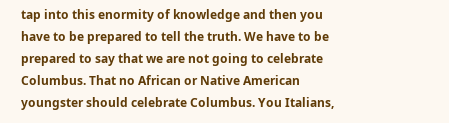tap into this enormity of knowledge and then you have to be prepared to tell the truth. We have to be prepared to say that we are not going to celebrate Columbus. That no African or Native American youngster should celebrate Columbus. You Italians,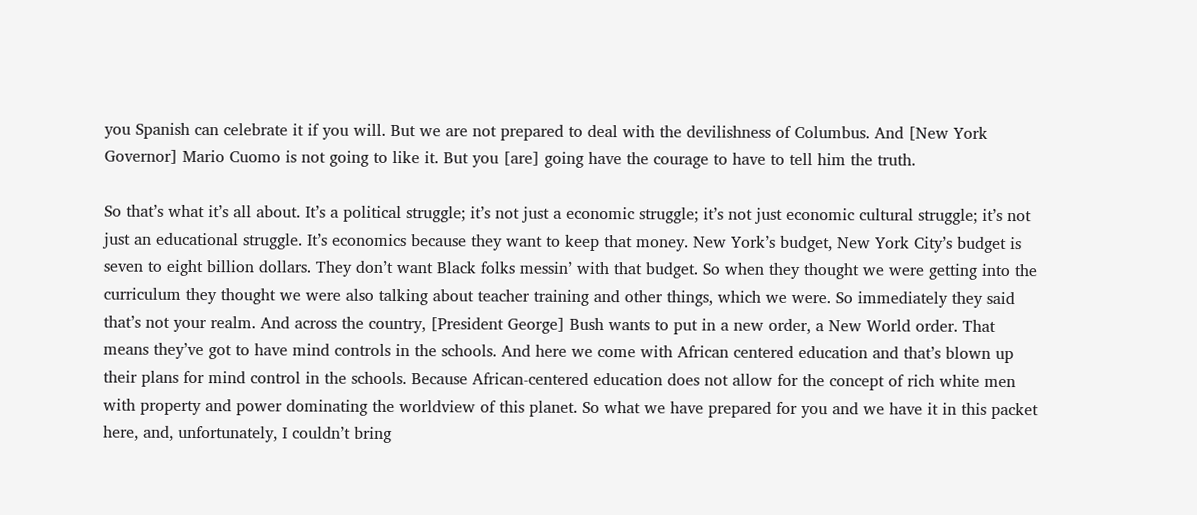you Spanish can celebrate it if you will. But we are not prepared to deal with the devilishness of Columbus. And [New York Governor] Mario Cuomo is not going to like it. But you [are] going have the courage to have to tell him the truth.

So that’s what it’s all about. It’s a political struggle; it’s not just a economic struggle; it’s not just economic cultural struggle; it’s not just an educational struggle. It’s economics because they want to keep that money. New York’s budget, New York City’s budget is seven to eight billion dollars. They don’t want Black folks messin’ with that budget. So when they thought we were getting into the curriculum they thought we were also talking about teacher training and other things, which we were. So immediately they said that’s not your realm. And across the country, [President George] Bush wants to put in a new order, a New World order. That means they’ve got to have mind controls in the schools. And here we come with African centered education and that’s blown up their plans for mind control in the schools. Because African-centered education does not allow for the concept of rich white men with property and power dominating the worldview of this planet. So what we have prepared for you and we have it in this packet here, and, unfortunately, I couldn’t bring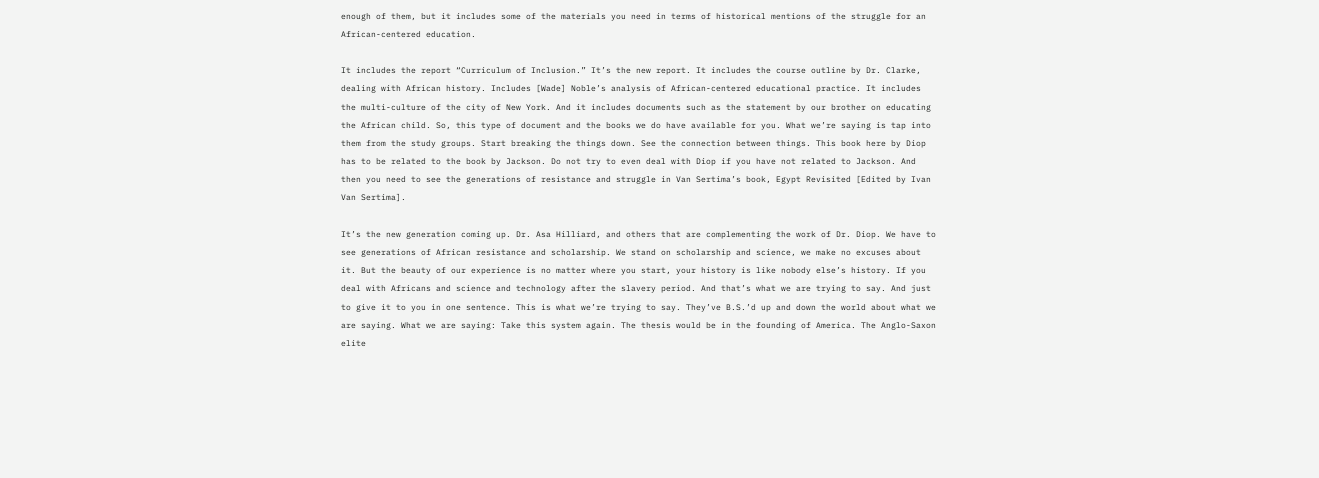enough of them, but it includes some of the materials you need in terms of historical mentions of the struggle for an African-centered education.

It includes the report “Curriculum of Inclusion.” It’s the new report. It includes the course outline by Dr. Clarke, dealing with African history. Includes [Wade] Noble’s analysis of African-centered educational practice. It includes the multi-culture of the city of New York. And it includes documents such as the statement by our brother on educating the African child. So, this type of document and the books we do have available for you. What we’re saying is tap into them from the study groups. Start breaking the things down. See the connection between things. This book here by Diop has to be related to the book by Jackson. Do not try to even deal with Diop if you have not related to Jackson. And then you need to see the generations of resistance and struggle in Van Sertima’s book, Egypt Revisited [Edited by Ivan Van Sertima].

It’s the new generation coming up. Dr. Asa Hilliard, and others that are complementing the work of Dr. Diop. We have to see generations of African resistance and scholarship. We stand on scholarship and science, we make no excuses about it. But the beauty of our experience is no matter where you start, your history is like nobody else’s history. If you deal with Africans and science and technology after the slavery period. And that’s what we are trying to say. And just to give it to you in one sentence. This is what we’re trying to say. They’ve B.S.’d up and down the world about what we are saying. What we are saying: Take this system again. The thesis would be in the founding of America. The Anglo-Saxon elite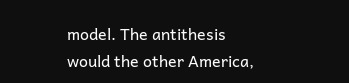model. The antithesis would the other America,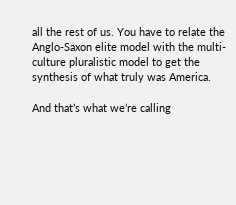all the rest of us. You have to relate the Anglo-Saxon elite model with the multi-culture pluralistic model to get the synthesis of what truly was America.

And that’s what we’re calling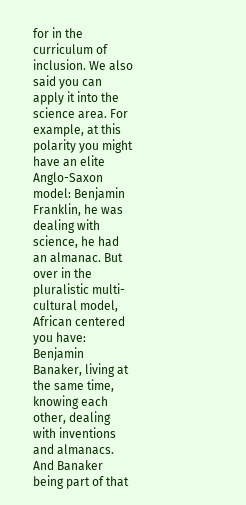for in the curriculum of inclusion. We also said you can apply it into the science area. For example, at this polarity you might have an elite Anglo-Saxon model: Benjamin Franklin, he was dealing with science, he had an almanac. But over in the pluralistic multi-cultural model, African centered you have: Benjamin Banaker, living at the same time, knowing each other, dealing with inventions and almanacs. And Banaker being part of that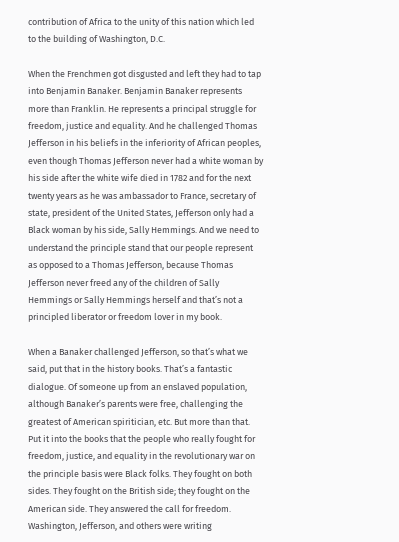contribution of Africa to the unity of this nation which led to the building of Washington, D.C.

When the Frenchmen got disgusted and left they had to tap into Benjamin Banaker. Benjamin Banaker represents more than Franklin. He represents a principal struggle for freedom, justice and equality. And he challenged Thomas Jefferson in his beliefs in the inferiority of African peoples, even though Thomas Jefferson never had a white woman by his side after the white wife died in 1782 and for the next twenty years as he was ambassador to France, secretary of state, president of the United States, Jefferson only had a Black woman by his side, Sally Hemmings. And we need to understand the principle stand that our people represent as opposed to a Thomas Jefferson, because Thomas Jefferson never freed any of the children of Sally Hemmings or Sally Hemmings herself and that’s not a principled liberator or freedom lover in my book.

When a Banaker challenged Jefferson, so that’s what we said, put that in the history books. That’s a fantastic dialogue. Of someone up from an enslaved population, although Banaker’s parents were free, challenging the greatest of American spiritician, etc. But more than that. Put it into the books that the people who really fought for freedom, justice, and equality in the revolutionary war on the principle basis were Black folks. They fought on both sides. They fought on the British side; they fought on the American side. They answered the call for freedom. Washington, Jefferson, and others were writing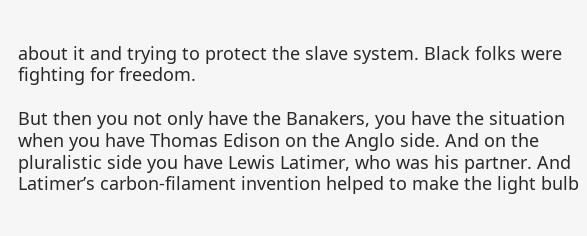about it and trying to protect the slave system. Black folks were fighting for freedom.

But then you not only have the Banakers, you have the situation when you have Thomas Edison on the Anglo side. And on the pluralistic side you have Lewis Latimer, who was his partner. And Latimer’s carbon-filament invention helped to make the light bulb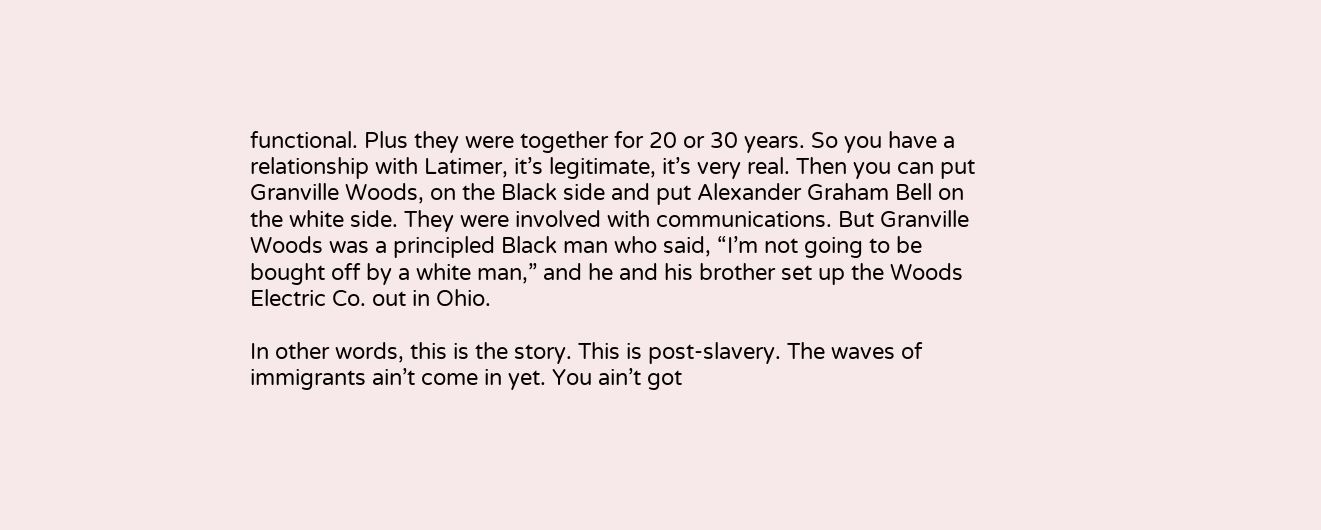functional. Plus they were together for 20 or 30 years. So you have a relationship with Latimer, it’s legitimate, it’s very real. Then you can put Granville Woods, on the Black side and put Alexander Graham Bell on the white side. They were involved with communications. But Granville Woods was a principled Black man who said, “I’m not going to be bought off by a white man,” and he and his brother set up the Woods Electric Co. out in Ohio.

In other words, this is the story. This is post-slavery. The waves of immigrants ain’t come in yet. You ain’t got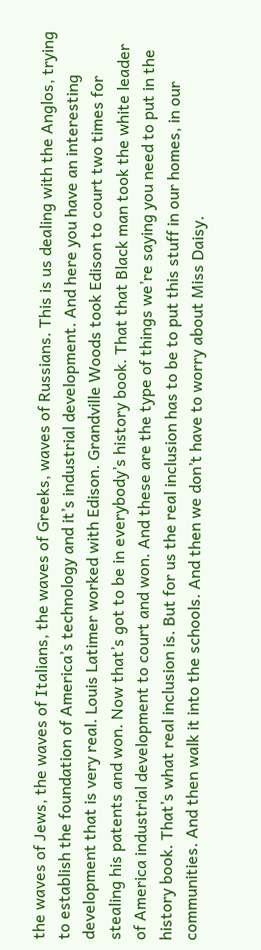the waves of Jews, the waves of Italians, the waves of Greeks, waves of Russians. This is us dealing with the Anglos, trying to establish the foundation of America’s technology and it’s industrial development. And here you have an interesting development that is very real. Louis Latimer worked with Edison. Grandville Woods took Edison to court two times for stealing his patents and won. Now that’s got to be in everybody’s history book. That that Black man took the white leader of America industrial development to court and won. And these are the type of things we’re saying you need to put in the history book. That’s what real inclusion is. But for us the real inclusion has to be to put this stuff in our homes, in our communities. And then walk it into the schools. And then we don’t have to worry about Miss Daisy.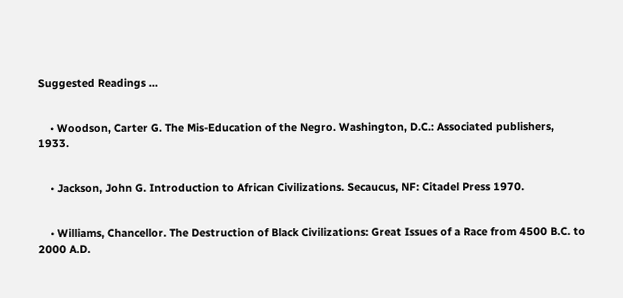Suggested Readings …


    • Woodson, Carter G. The Mis-Education of the Negro. Washington, D.C.: Associated publishers, 1933.


    • Jackson, John G. Introduction to African Civilizations. Secaucus, NF: Citadel Press 1970.


    • Williams, Chancellor. The Destruction of Black Civilizations: Great Issues of a Race from 4500 B.C. to 2000 A.D.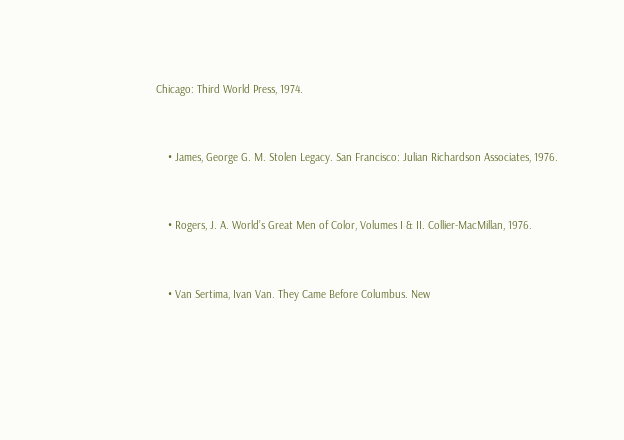Chicago: Third World Press, 1974.


    • James, George G. M. Stolen Legacy. San Francisco: Julian Richardson Associates, 1976.


    • Rogers, J. A. World’s Great Men of Color, Volumes I & II. Collier-MacMillan, 1976.


    • Van Sertima, Ivan Van. They Came Before Columbus. New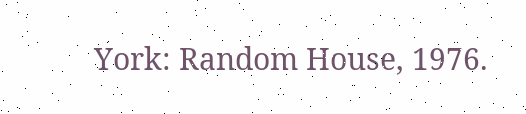York: Random House, 1976.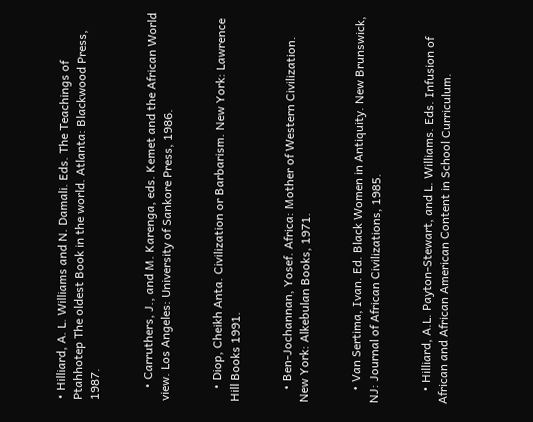• Hilliard, A. L. Williams and N. Damali. Eds. The Teachings of Ptahhotep The oldest Book in the world. Atlanta: Blackwood Press, 1987.


    • Carruthers, J., and M. Karenga, eds. Kemet and the African World view. Los Angeles: University of Sankore Press, 1986.


    • Diop, Cheikh Anta. Civilization or Barbarism. New York: Lawrence Hill Books 1991.


    • Ben-Jochannan, Yosef. Africa: Mother of Western Civilization. New York: Alkebulan Books, 1971.


    • Van Sertima, Ivan. Ed. Black Women in Antiquity. New Brunswick, NJ: Journal of African Civilizations, 1985.


    • Hilliard, A.L. Payton-Stewart, and L. Williams. Eds. Infusion of African and African American Content in School Curriculum.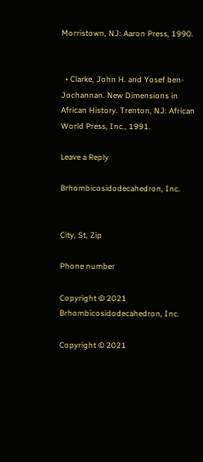Morristown, NJ: Aaron Press, 1990.


  • Clarke, John H. and Yosef ben-Jochannan. New Dimensions in African History. Trenton, NJ: African World Press, Inc., 1991.

Leave a Reply

Brhombicosidodecahedron, Inc.


City, St, Zip

Phone number

Copyright © 2021 Brhombicosidodecahedron, Inc.

Copyright © 2021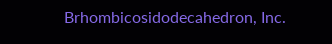Brhombicosidodecahedron, Inc.